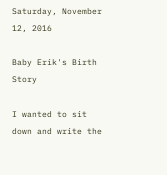Saturday, November 12, 2016

Baby Erik's Birth Story

I wanted to sit down and write the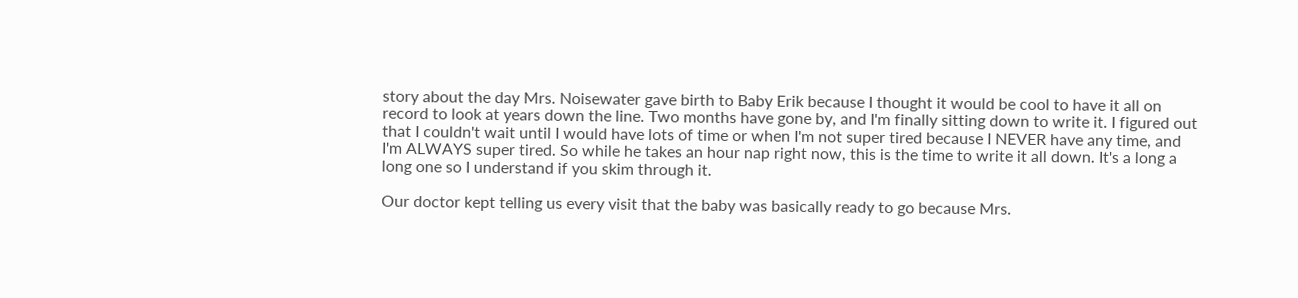story about the day Mrs. Noisewater gave birth to Baby Erik because I thought it would be cool to have it all on record to look at years down the line. Two months have gone by, and I'm finally sitting down to write it. I figured out that I couldn't wait until I would have lots of time or when I'm not super tired because I NEVER have any time, and I'm ALWAYS super tired. So while he takes an hour nap right now, this is the time to write it all down. It's a long a long one so I understand if you skim through it.

Our doctor kept telling us every visit that the baby was basically ready to go because Mrs.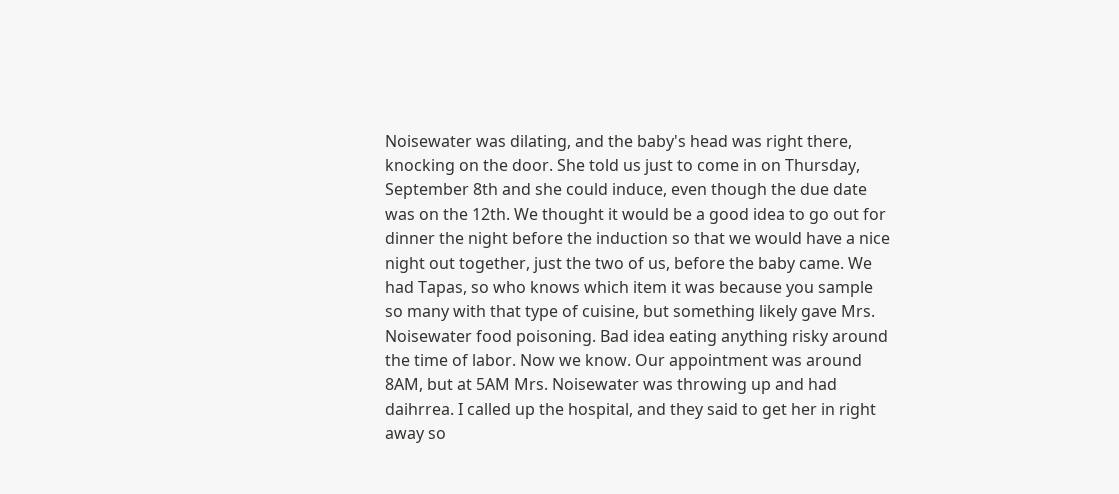Noisewater was dilating, and the baby's head was right there, knocking on the door. She told us just to come in on Thursday, September 8th and she could induce, even though the due date was on the 12th. We thought it would be a good idea to go out for dinner the night before the induction so that we would have a nice night out together, just the two of us, before the baby came. We had Tapas, so who knows which item it was because you sample so many with that type of cuisine, but something likely gave Mrs. Noisewater food poisoning. Bad idea eating anything risky around the time of labor. Now we know. Our appointment was around 8AM, but at 5AM Mrs. Noisewater was throwing up and had daihrrea. I called up the hospital, and they said to get her in right away so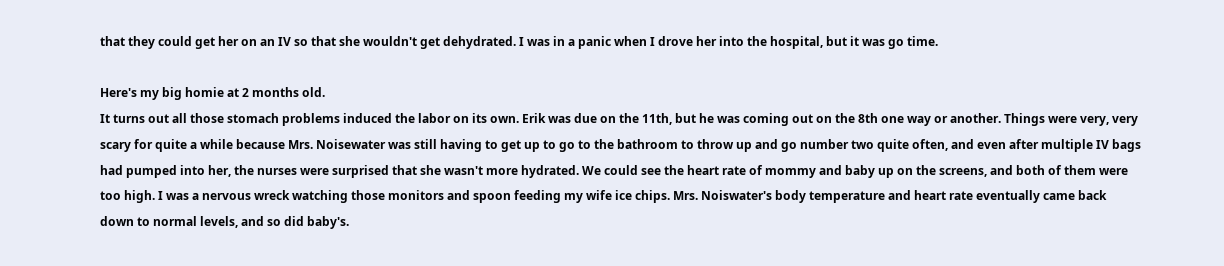that they could get her on an IV so that she wouldn't get dehydrated. I was in a panic when I drove her into the hospital, but it was go time.

Here's my big homie at 2 months old.
It turns out all those stomach problems induced the labor on its own. Erik was due on the 11th, but he was coming out on the 8th one way or another. Things were very, very scary for quite a while because Mrs. Noisewater was still having to get up to go to the bathroom to throw up and go number two quite often, and even after multiple IV bags had pumped into her, the nurses were surprised that she wasn't more hydrated. We could see the heart rate of mommy and baby up on the screens, and both of them were too high. I was a nervous wreck watching those monitors and spoon feeding my wife ice chips. Mrs. Noiswater's body temperature and heart rate eventually came back down to normal levels, and so did baby's.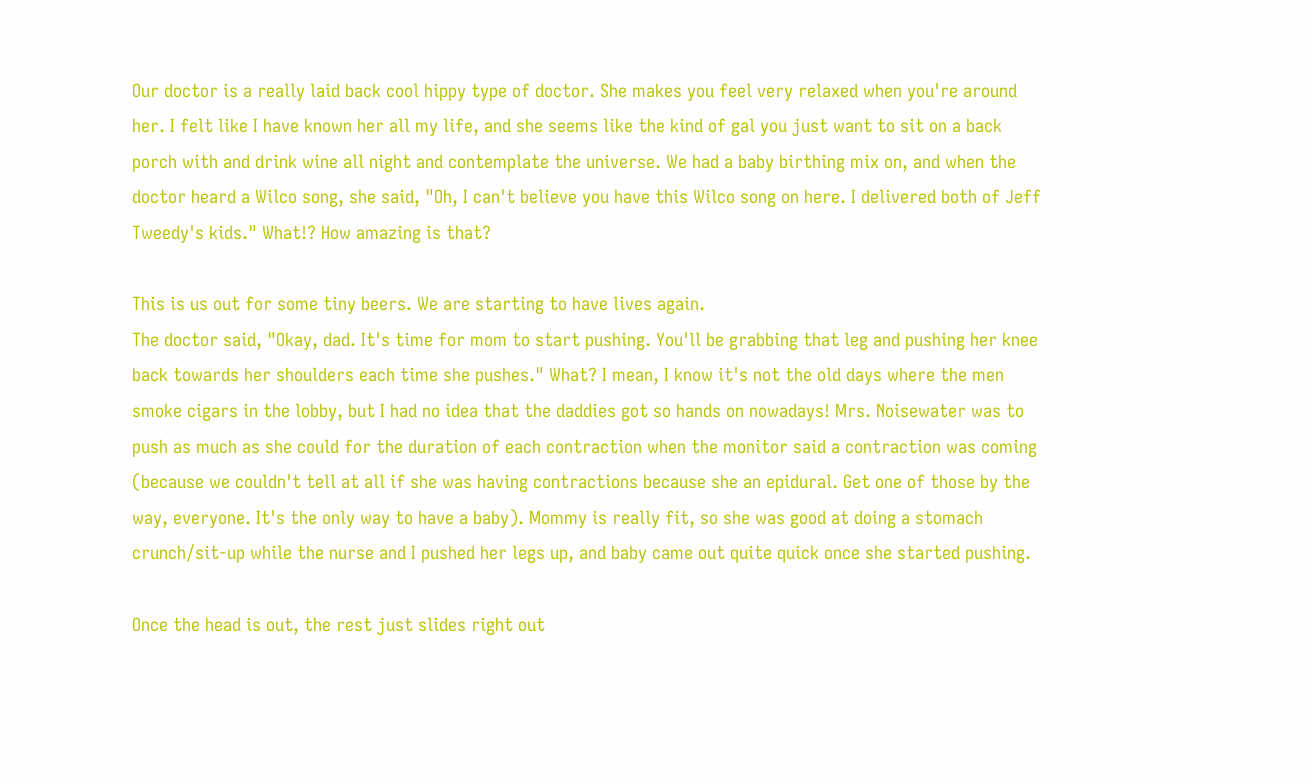Our doctor is a really laid back cool hippy type of doctor. She makes you feel very relaxed when you're around her. I felt like I have known her all my life, and she seems like the kind of gal you just want to sit on a back porch with and drink wine all night and contemplate the universe. We had a baby birthing mix on, and when the doctor heard a Wilco song, she said, "Oh, I can't believe you have this Wilco song on here. I delivered both of Jeff Tweedy's kids." What!? How amazing is that?

This is us out for some tiny beers. We are starting to have lives again.
The doctor said, "Okay, dad. It's time for mom to start pushing. You'll be grabbing that leg and pushing her knee back towards her shoulders each time she pushes." What? I mean, I know it's not the old days where the men smoke cigars in the lobby, but I had no idea that the daddies got so hands on nowadays! Mrs. Noisewater was to push as much as she could for the duration of each contraction when the monitor said a contraction was coming (because we couldn't tell at all if she was having contractions because she an epidural. Get one of those by the way, everyone. It's the only way to have a baby). Mommy is really fit, so she was good at doing a stomach crunch/sit-up while the nurse and I pushed her legs up, and baby came out quite quick once she started pushing.

Once the head is out, the rest just slides right out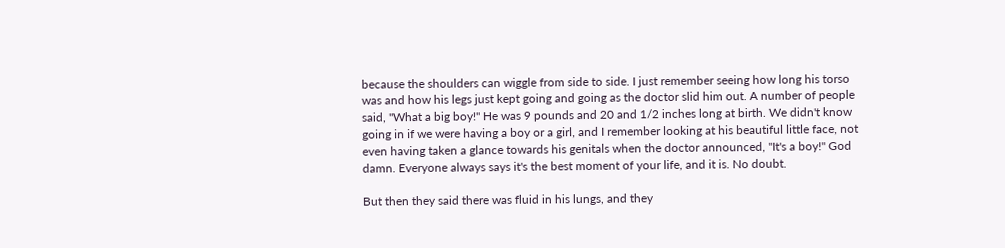because the shoulders can wiggle from side to side. I just remember seeing how long his torso was and how his legs just kept going and going as the doctor slid him out. A number of people said, "What a big boy!" He was 9 pounds and 20 and 1/2 inches long at birth. We didn't know going in if we were having a boy or a girl, and I remember looking at his beautiful little face, not even having taken a glance towards his genitals when the doctor announced, "It's a boy!" God damn. Everyone always says it's the best moment of your life, and it is. No doubt.

But then they said there was fluid in his lungs, and they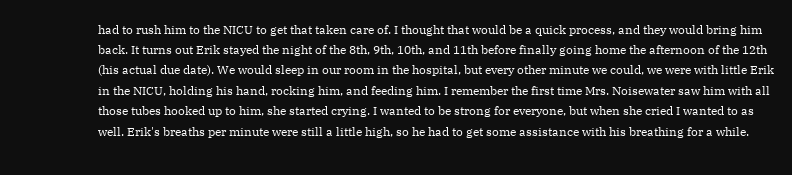had to rush him to the NICU to get that taken care of. I thought that would be a quick process, and they would bring him back. It turns out Erik stayed the night of the 8th, 9th, 10th, and 11th before finally going home the afternoon of the 12th (his actual due date). We would sleep in our room in the hospital, but every other minute we could, we were with little Erik in the NICU, holding his hand, rocking him, and feeding him. I remember the first time Mrs. Noisewater saw him with all those tubes hooked up to him, she started crying. I wanted to be strong for everyone, but when she cried I wanted to as well. Erik's breaths per minute were still a little high, so he had to get some assistance with his breathing for a while.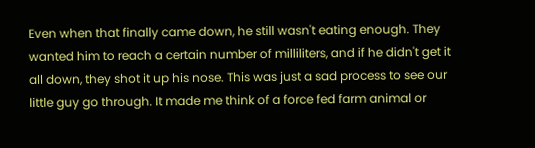Even when that finally came down, he still wasn't eating enough. They wanted him to reach a certain number of milliliters, and if he didn't get it all down, they shot it up his nose. This was just a sad process to see our little guy go through. It made me think of a force fed farm animal or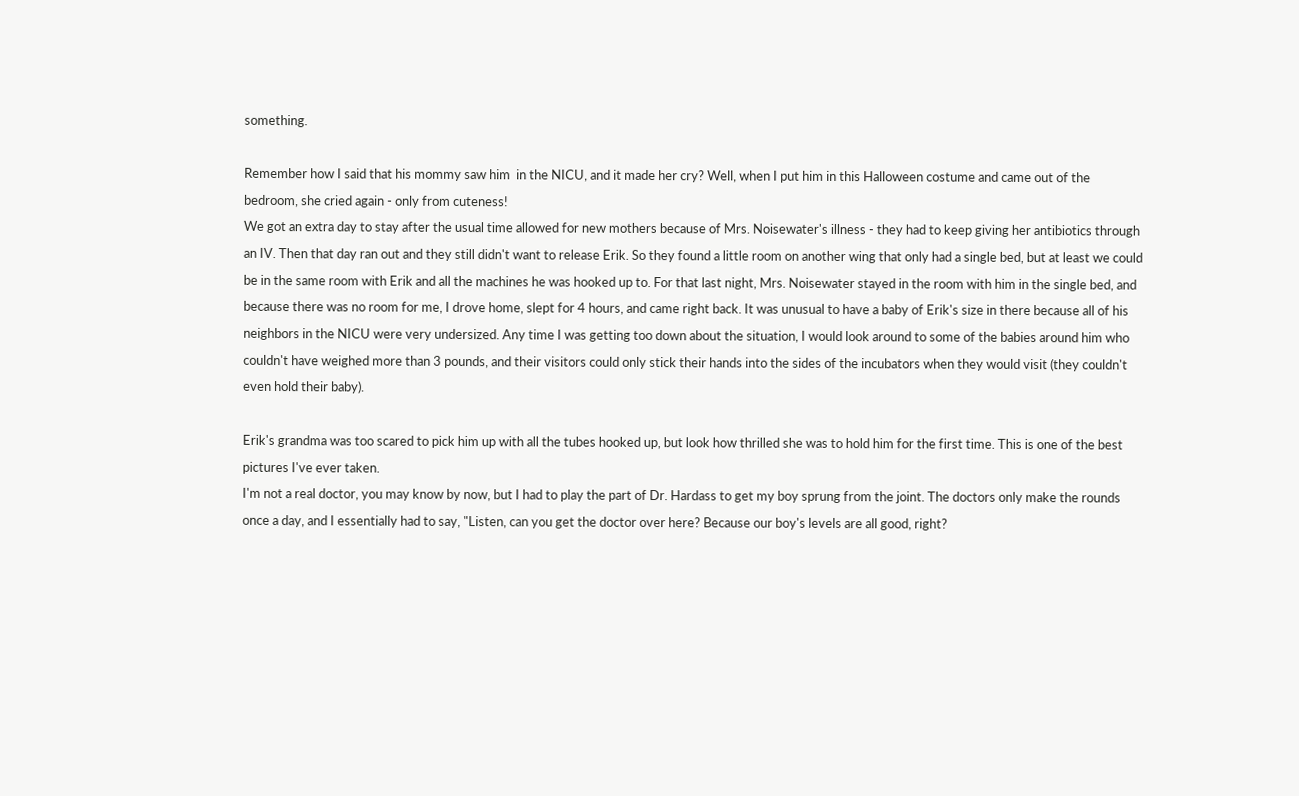something.

Remember how I said that his mommy saw him  in the NICU, and it made her cry? Well, when I put him in this Halloween costume and came out of the bedroom, she cried again - only from cuteness!
We got an extra day to stay after the usual time allowed for new mothers because of Mrs. Noisewater's illness - they had to keep giving her antibiotics through an IV. Then that day ran out and they still didn't want to release Erik. So they found a little room on another wing that only had a single bed, but at least we could be in the same room with Erik and all the machines he was hooked up to. For that last night, Mrs. Noisewater stayed in the room with him in the single bed, and because there was no room for me, I drove home, slept for 4 hours, and came right back. It was unusual to have a baby of Erik's size in there because all of his neighbors in the NICU were very undersized. Any time I was getting too down about the situation, I would look around to some of the babies around him who couldn't have weighed more than 3 pounds, and their visitors could only stick their hands into the sides of the incubators when they would visit (they couldn't even hold their baby).

Erik's grandma was too scared to pick him up with all the tubes hooked up, but look how thrilled she was to hold him for the first time. This is one of the best pictures I've ever taken.
I'm not a real doctor, you may know by now, but I had to play the part of Dr. Hardass to get my boy sprung from the joint. The doctors only make the rounds once a day, and I essentially had to say, "Listen, can you get the doctor over here? Because our boy's levels are all good, right?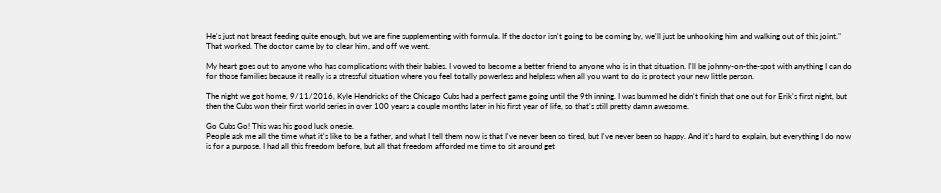He's just not breast feeding quite enough, but we are fine supplementing with formula. If the doctor isn't going to be coming by, we'll just be unhooking him and walking out of this joint." That worked. The doctor came by to clear him, and off we went.

My heart goes out to anyone who has complications with their babies. I vowed to become a better friend to anyone who is in that situation. I'll be johnny-on-the-spot with anything I can do for those families because it really is a stressful situation where you feel totally powerless and helpless when all you want to do is protect your new little person.

The night we got home, 9/11/2016, Kyle Hendricks of the Chicago Cubs had a perfect game going until the 9th inning. I was bummed he didn't finish that one out for Erik's first night, but then the Cubs won their first world series in over 100 years a couple months later in his first year of life, so that's still pretty damn awesome.

Go Cubs Go! This was his good luck onesie.
People ask me all the time what it's like to be a father, and what I tell them now is that I've never been so tired, but I've never been so happy. And it's hard to explain, but everything I do now is for a purpose. I had all this freedom before, but all that freedom afforded me time to sit around get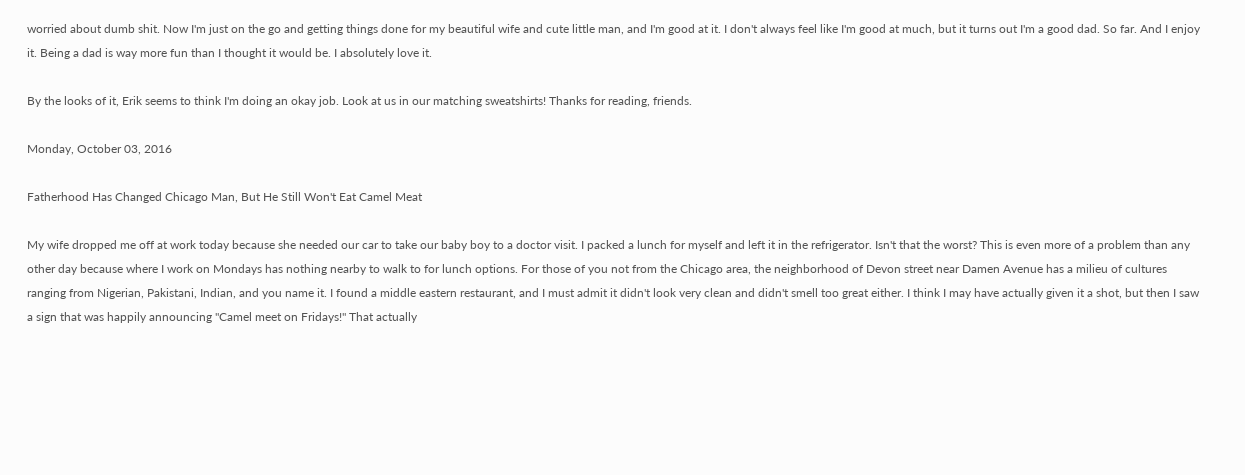worried about dumb shit. Now I'm just on the go and getting things done for my beautiful wife and cute little man, and I'm good at it. I don't always feel like I'm good at much, but it turns out I'm a good dad. So far. And I enjoy it. Being a dad is way more fun than I thought it would be. I absolutely love it.

By the looks of it, Erik seems to think I'm doing an okay job. Look at us in our matching sweatshirts! Thanks for reading, friends.

Monday, October 03, 2016

Fatherhood Has Changed Chicago Man, But He Still Won't Eat Camel Meat

My wife dropped me off at work today because she needed our car to take our baby boy to a doctor visit. I packed a lunch for myself and left it in the refrigerator. Isn't that the worst? This is even more of a problem than any other day because where I work on Mondays has nothing nearby to walk to for lunch options. For those of you not from the Chicago area, the neighborhood of Devon street near Damen Avenue has a milieu of cultures ranging from Nigerian, Pakistani, Indian, and you name it. I found a middle eastern restaurant, and I must admit it didn't look very clean and didn't smell too great either. I think I may have actually given it a shot, but then I saw a sign that was happily announcing "Camel meet on Fridays!" That actually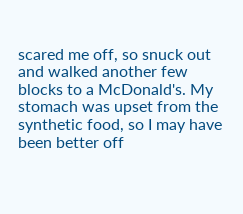scared me off, so snuck out and walked another few blocks to a McDonald's. My stomach was upset from the synthetic food, so I may have been better off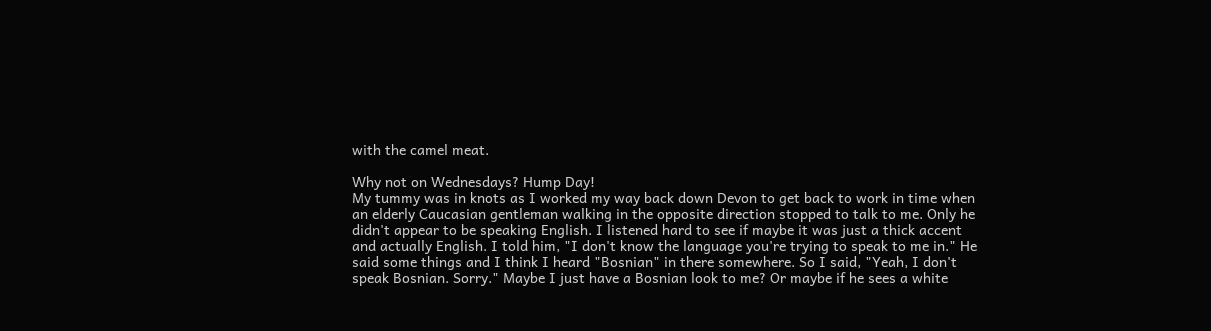with the camel meat.

Why not on Wednesdays? Hump Day!
My tummy was in knots as I worked my way back down Devon to get back to work in time when an elderly Caucasian gentleman walking in the opposite direction stopped to talk to me. Only he didn't appear to be speaking English. I listened hard to see if maybe it was just a thick accent and actually English. I told him, "I don't know the language you're trying to speak to me in." He said some things and I think I heard "Bosnian" in there somewhere. So I said, "Yeah, I don't speak Bosnian. Sorry." Maybe I just have a Bosnian look to me? Or maybe if he sees a white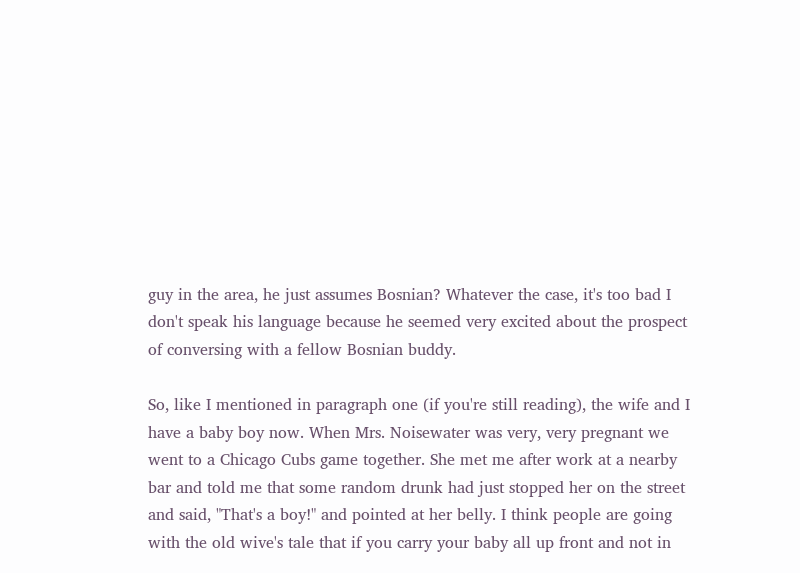guy in the area, he just assumes Bosnian? Whatever the case, it's too bad I don't speak his language because he seemed very excited about the prospect of conversing with a fellow Bosnian buddy.

So, like I mentioned in paragraph one (if you're still reading), the wife and I have a baby boy now. When Mrs. Noisewater was very, very pregnant we went to a Chicago Cubs game together. She met me after work at a nearby bar and told me that some random drunk had just stopped her on the street and said, "That's a boy!" and pointed at her belly. I think people are going with the old wive's tale that if you carry your baby all up front and not in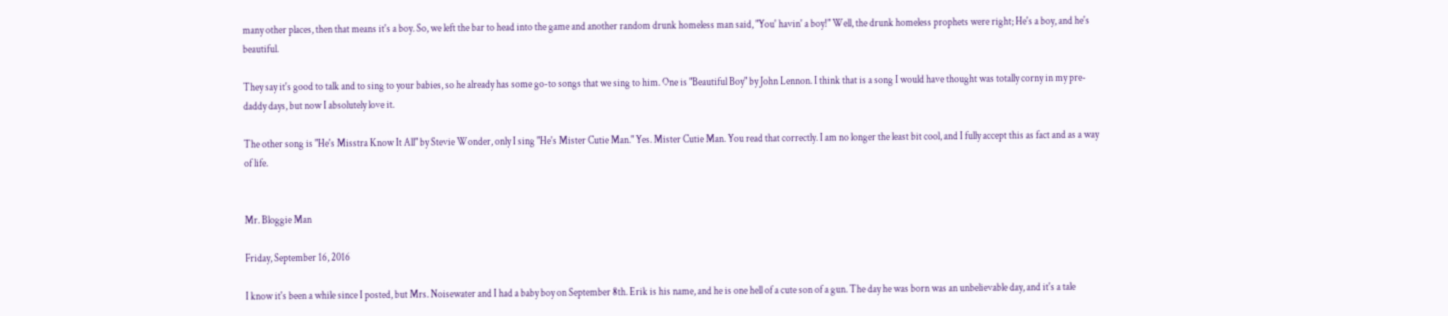many other places, then that means it's a boy. So, we left the bar to head into the game and another random drunk homeless man said, "You' havin' a boy!" Well, the drunk homeless prophets were right; He's a boy, and he's beautiful.

They say it's good to talk and to sing to your babies, so he already has some go-to songs that we sing to him. One is "Beautiful Boy" by John Lennon. I think that is a song I would have thought was totally corny in my pre-daddy days, but now I absolutely love it.

The other song is "He's Misstra Know It All" by Stevie Wonder, only I sing "He's Mister Cutie Man." Yes. Mister Cutie Man. You read that correctly. I am no longer the least bit cool, and I fully accept this as fact and as a way of life.


Mr. Bloggie Man

Friday, September 16, 2016

I know it's been a while since I posted, but Mrs. Noisewater and I had a baby boy on September 8th. Erik is his name, and he is one hell of a cute son of a gun. The day he was born was an unbelievable day, and it's a tale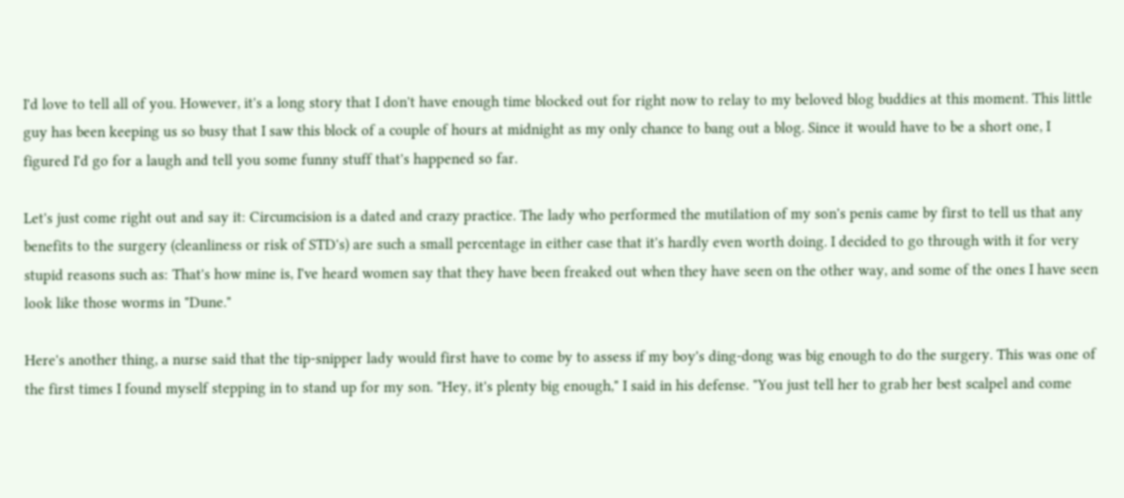I'd love to tell all of you. However, it's a long story that I don't have enough time blocked out for right now to relay to my beloved blog buddies at this moment. This little guy has been keeping us so busy that I saw this block of a couple of hours at midnight as my only chance to bang out a blog. Since it would have to be a short one, I figured I'd go for a laugh and tell you some funny stuff that's happened so far.

Let's just come right out and say it: Circumcision is a dated and crazy practice. The lady who performed the mutilation of my son's penis came by first to tell us that any benefits to the surgery (cleanliness or risk of STD's) are such a small percentage in either case that it's hardly even worth doing. I decided to go through with it for very stupid reasons such as: That's how mine is, I've heard women say that they have been freaked out when they have seen on the other way, and some of the ones I have seen look like those worms in "Dune."

Here's another thing, a nurse said that the tip-snipper lady would first have to come by to assess if my boy's ding-dong was big enough to do the surgery. This was one of the first times I found myself stepping in to stand up for my son. "Hey, it's plenty big enough," I said in his defense. "You just tell her to grab her best scalpel and come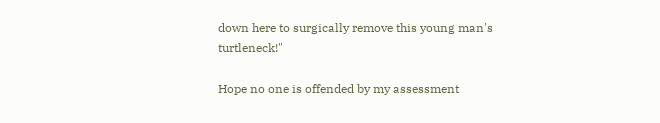down here to surgically remove this young man's turtleneck!"

Hope no one is offended by my assessment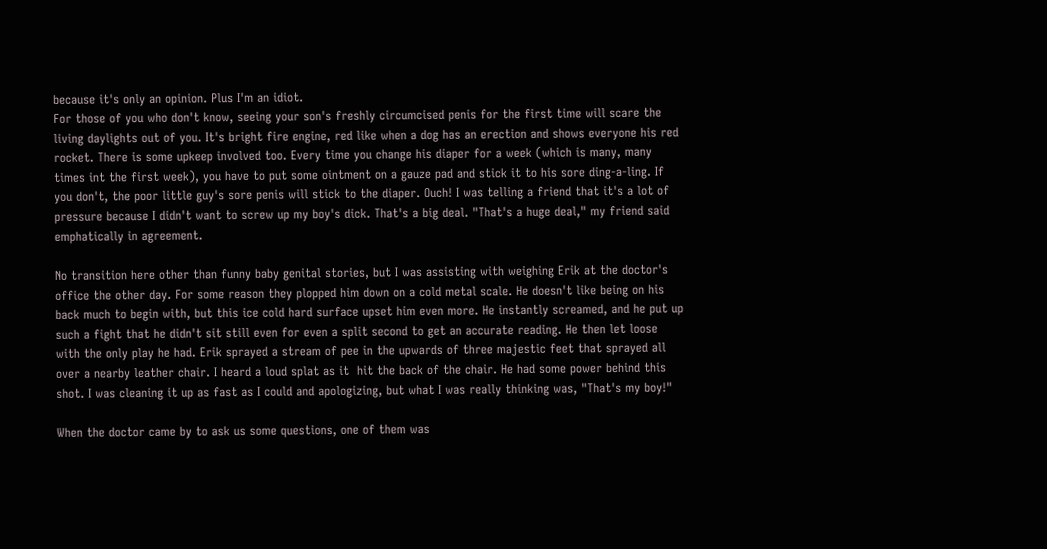because it's only an opinion. Plus I'm an idiot.
For those of you who don't know, seeing your son's freshly circumcised penis for the first time will scare the living daylights out of you. It's bright fire engine, red like when a dog has an erection and shows everyone his red rocket. There is some upkeep involved too. Every time you change his diaper for a week (which is many, many times int the first week), you have to put some ointment on a gauze pad and stick it to his sore ding-a-ling. If you don't, the poor little guy's sore penis will stick to the diaper. Ouch! I was telling a friend that it's a lot of pressure because I didn't want to screw up my boy's dick. That's a big deal. "That's a huge deal," my friend said emphatically in agreement.

No transition here other than funny baby genital stories, but I was assisting with weighing Erik at the doctor's office the other day. For some reason they plopped him down on a cold metal scale. He doesn't like being on his back much to begin with, but this ice cold hard surface upset him even more. He instantly screamed, and he put up such a fight that he didn't sit still even for even a split second to get an accurate reading. He then let loose with the only play he had. Erik sprayed a stream of pee in the upwards of three majestic feet that sprayed all over a nearby leather chair. I heard a loud splat as it  hit the back of the chair. He had some power behind this shot. I was cleaning it up as fast as I could and apologizing, but what I was really thinking was, "That's my boy!"

When the doctor came by to ask us some questions, one of them was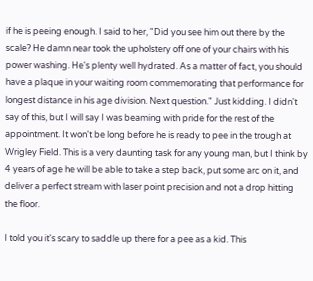if he is peeing enough. I said to her, "Did you see him out there by the scale? He damn near took the upholstery off one of your chairs with his power washing. He's plenty well hydrated. As a matter of fact, you should have a plaque in your waiting room commemorating that performance for longest distance in his age division. Next question." Just kidding. I didn't say of this, but I will say I was beaming with pride for the rest of the appointment. It won't be long before he is ready to pee in the trough at Wrigley Field. This is a very daunting task for any young man, but I think by 4 years of age he will be able to take a step back, put some arc on it, and deliver a perfect stream with laser point precision and not a drop hitting the floor.

I told you it's scary to saddle up there for a pee as a kid. This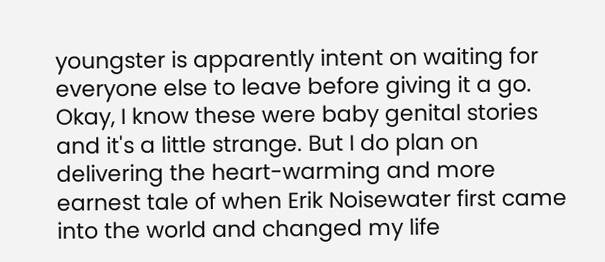youngster is apparently intent on waiting for everyone else to leave before giving it a go.
Okay, I know these were baby genital stories and it's a little strange. But I do plan on delivering the heart-warming and more earnest tale of when Erik Noisewater first came into the world and changed my life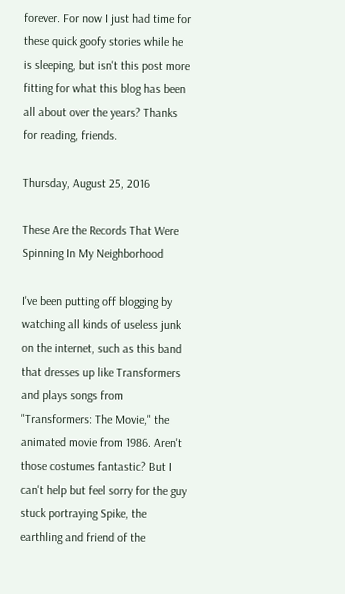forever. For now I just had time for these quick goofy stories while he is sleeping, but isn't this post more fitting for what this blog has been all about over the years? Thanks for reading, friends.

Thursday, August 25, 2016

These Are the Records That Were Spinning In My Neighborhood

I've been putting off blogging by watching all kinds of useless junk on the internet, such as this band that dresses up like Transformers and plays songs from "Transformers: The Movie," the animated movie from 1986. Aren't those costumes fantastic? But I can't help but feel sorry for the guy stuck portraying Spike, the earthling and friend of the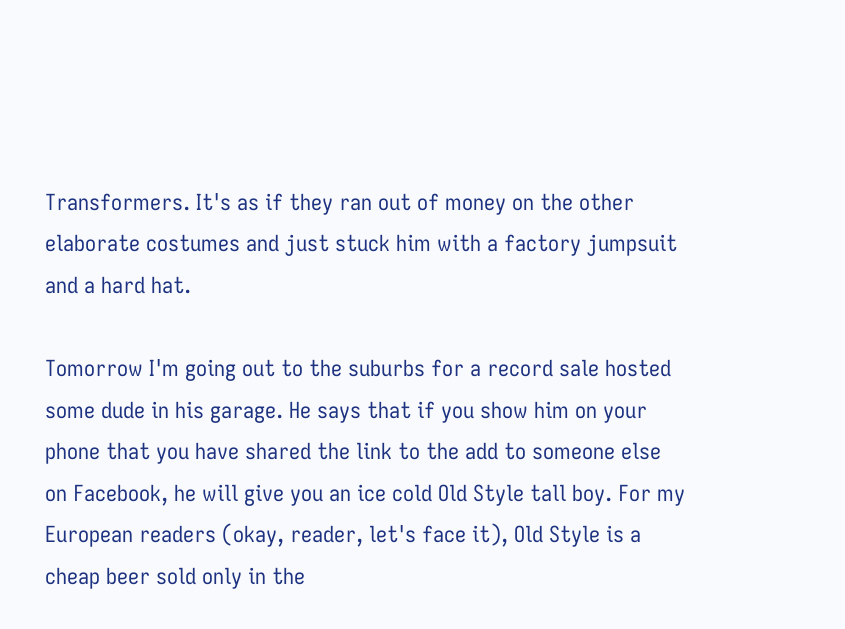Transformers. It's as if they ran out of money on the other elaborate costumes and just stuck him with a factory jumpsuit and a hard hat.

Tomorrow I'm going out to the suburbs for a record sale hosted some dude in his garage. He says that if you show him on your phone that you have shared the link to the add to someone else on Facebook, he will give you an ice cold Old Style tall boy. For my European readers (okay, reader, let's face it), Old Style is a cheap beer sold only in the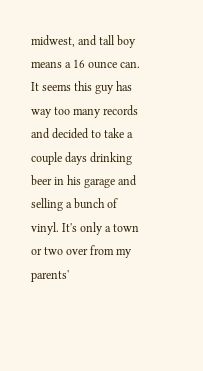midwest, and tall boy means a 16 ounce can. It seems this guy has way too many records and decided to take a couple days drinking beer in his garage and selling a bunch of vinyl. It's only a town or two over from my parents'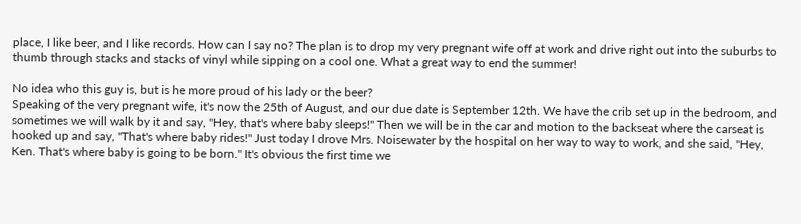place, I like beer, and I like records. How can I say no? The plan is to drop my very pregnant wife off at work and drive right out into the suburbs to thumb through stacks and stacks of vinyl while sipping on a cool one. What a great way to end the summer!

No idea who this guy is, but is he more proud of his lady or the beer?
Speaking of the very pregnant wife, it's now the 25th of August, and our due date is September 12th. We have the crib set up in the bedroom, and sometimes we will walk by it and say, "Hey, that's where baby sleeps!" Then we will be in the car and motion to the backseat where the carseat is hooked up and say, "That's where baby rides!" Just today I drove Mrs. Noisewater by the hospital on her way to way to work, and she said, "Hey, Ken. That's where baby is going to be born." It's obvious the first time we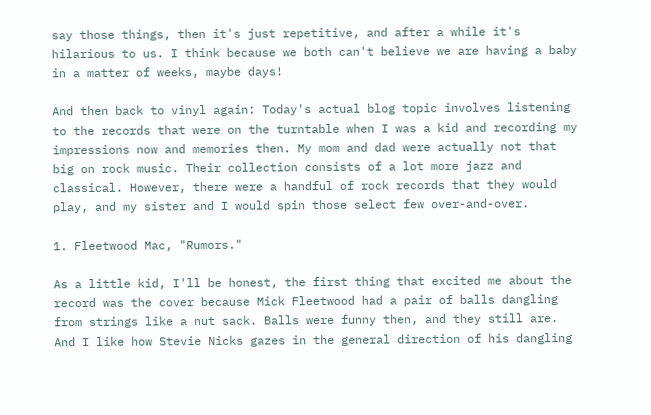say those things, then it's just repetitive, and after a while it's hilarious to us. I think because we both can't believe we are having a baby in a matter of weeks, maybe days!

And then back to vinyl again: Today's actual blog topic involves listening to the records that were on the turntable when I was a kid and recording my impressions now and memories then. My mom and dad were actually not that big on rock music. Their collection consists of a lot more jazz and classical. However, there were a handful of rock records that they would play, and my sister and I would spin those select few over-and-over.

1. Fleetwood Mac, "Rumors."

As a little kid, I'll be honest, the first thing that excited me about the record was the cover because Mick Fleetwood had a pair of balls dangling from strings like a nut sack. Balls were funny then, and they still are. And I like how Stevie Nicks gazes in the general direction of his dangling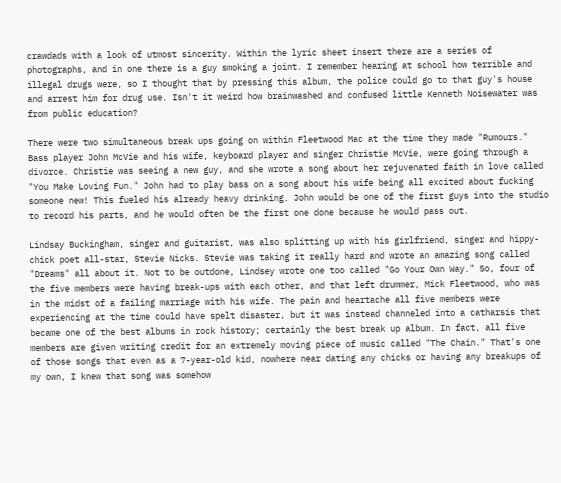crawdads with a look of utmost sincerity. Within the lyric sheet insert there are a series of photographs, and in one there is a guy smoking a joint. I remember hearing at school how terrible and illegal drugs were, so I thought that by pressing this album, the police could go to that guy's house and arrest him for drug use. Isn't it weird how brainwashed and confused little Kenneth Noisewater was from public education?

There were two simultaneous break ups going on within Fleetwood Mac at the time they made "Rumours." Bass player John McVie and his wife, keyboard player and singer Christie McVie, were going through a divorce. Christie was seeing a new guy, and she wrote a song about her rejuvenated faith in love called "You Make Loving Fun." John had to play bass on a song about his wife being all excited about fucking someone new! This fueled his already heavy drinking. John would be one of the first guys into the studio to record his parts, and he would often be the first one done because he would pass out.

Lindsay Buckingham, singer and guitarist, was also splitting up with his girlfriend, singer and hippy-chick poet all-star, Stevie Nicks. Stevie was taking it really hard and wrote an amazing song called "Dreams" all about it. Not to be outdone, Lindsey wrote one too called "Go Your Own Way." So, four of the five members were having break-ups with each other, and that left drummer, Mick Fleetwood, who was in the midst of a failing marriage with his wife. The pain and heartache all five members were experiencing at the time could have spelt disaster, but it was instead channeled into a catharsis that became one of the best albums in rock history; certainly the best break up album. In fact, all five members are given writing credit for an extremely moving piece of music called "The Chain." That's one of those songs that even as a 7-year-old kid, nowhere near dating any chicks or having any breakups of my own, I knew that song was somehow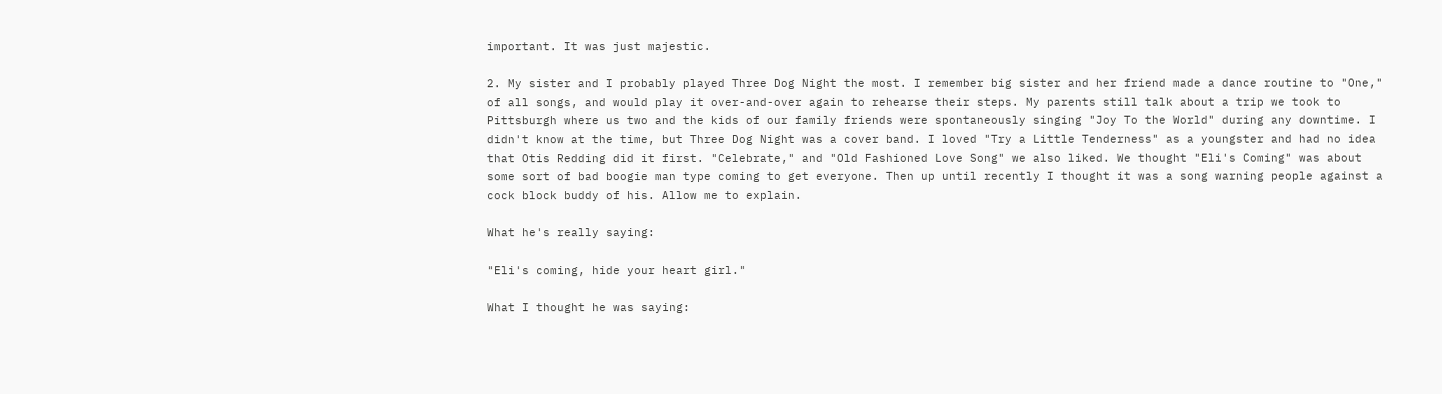important. It was just majestic.

2. My sister and I probably played Three Dog Night the most. I remember big sister and her friend made a dance routine to "One," of all songs, and would play it over-and-over again to rehearse their steps. My parents still talk about a trip we took to Pittsburgh where us two and the kids of our family friends were spontaneously singing "Joy To the World" during any downtime. I didn't know at the time, but Three Dog Night was a cover band. I loved "Try a Little Tenderness" as a youngster and had no idea that Otis Redding did it first. "Celebrate," and "Old Fashioned Love Song" we also liked. We thought "Eli's Coming" was about some sort of bad boogie man type coming to get everyone. Then up until recently I thought it was a song warning people against a cock block buddy of his. Allow me to explain.

What he's really saying:

"Eli's coming, hide your heart girl."

What I thought he was saying: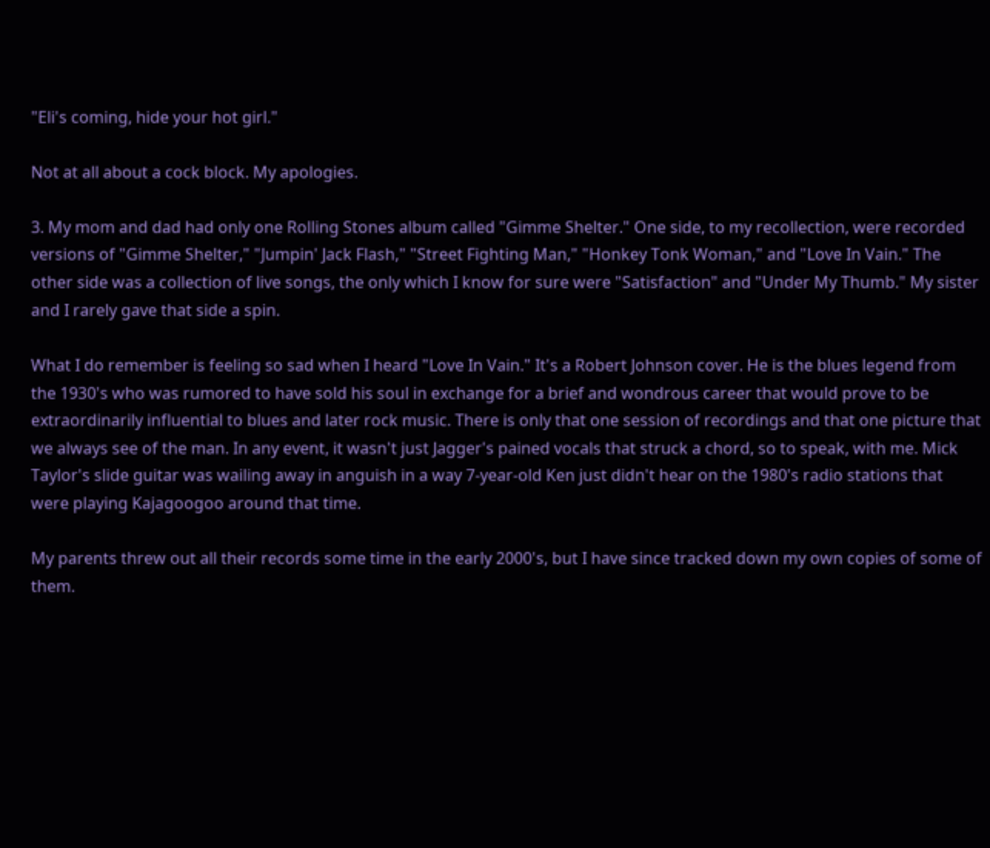"Eli's coming, hide your hot girl."

Not at all about a cock block. My apologies.

3. My mom and dad had only one Rolling Stones album called "Gimme Shelter." One side, to my recollection, were recorded versions of "Gimme Shelter," "Jumpin' Jack Flash," "Street Fighting Man," "Honkey Tonk Woman," and "Love In Vain." The other side was a collection of live songs, the only which I know for sure were "Satisfaction" and "Under My Thumb." My sister and I rarely gave that side a spin.

What I do remember is feeling so sad when I heard "Love In Vain." It's a Robert Johnson cover. He is the blues legend from the 1930's who was rumored to have sold his soul in exchange for a brief and wondrous career that would prove to be extraordinarily influential to blues and later rock music. There is only that one session of recordings and that one picture that we always see of the man. In any event, it wasn't just Jagger's pained vocals that struck a chord, so to speak, with me. Mick Taylor's slide guitar was wailing away in anguish in a way 7-year-old Ken just didn't hear on the 1980's radio stations that were playing Kajagoogoo around that time.

My parents threw out all their records some time in the early 2000's, but I have since tracked down my own copies of some of them.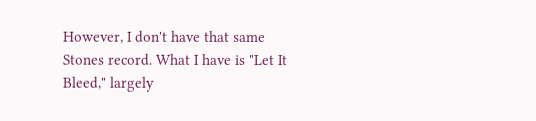However, I don't have that same Stones record. What I have is "Let It Bleed," largely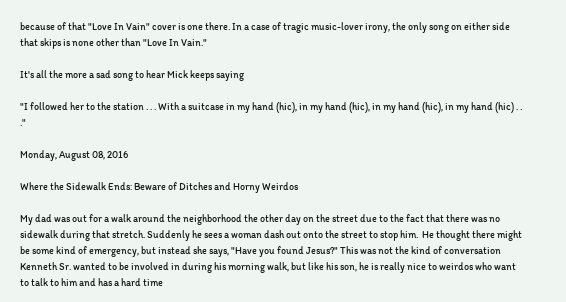because of that "Love In Vain" cover is one there. In a case of tragic music-lover irony, the only song on either side that skips is none other than "Love In Vain."

It's all the more a sad song to hear Mick keeps saying

"I followed her to the station . . . With a suitcase in my hand (hic), in my hand (hic), in my hand (hic), in my hand (hic) . . ."

Monday, August 08, 2016

Where the Sidewalk Ends: Beware of Ditches and Horny Weirdos

My dad was out for a walk around the neighborhood the other day on the street due to the fact that there was no sidewalk during that stretch. Suddenly he sees a woman dash out onto the street to stop him.  He thought there might be some kind of emergency, but instead she says, "Have you found Jesus?" This was not the kind of conversation Kenneth Sr. wanted to be involved in during his morning walk, but like his son, he is really nice to weirdos who want to talk to him and has a hard time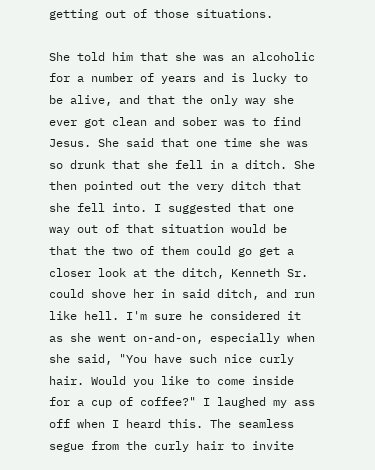getting out of those situations.

She told him that she was an alcoholic for a number of years and is lucky to be alive, and that the only way she ever got clean and sober was to find Jesus. She said that one time she was so drunk that she fell in a ditch. She then pointed out the very ditch that she fell into. I suggested that one way out of that situation would be that the two of them could go get a closer look at the ditch, Kenneth Sr. could shove her in said ditch, and run like hell. I'm sure he considered it as she went on-and-on, especially when she said, "You have such nice curly hair. Would you like to come inside for a cup of coffee?" I laughed my ass off when I heard this. The seamless segue from the curly hair to invite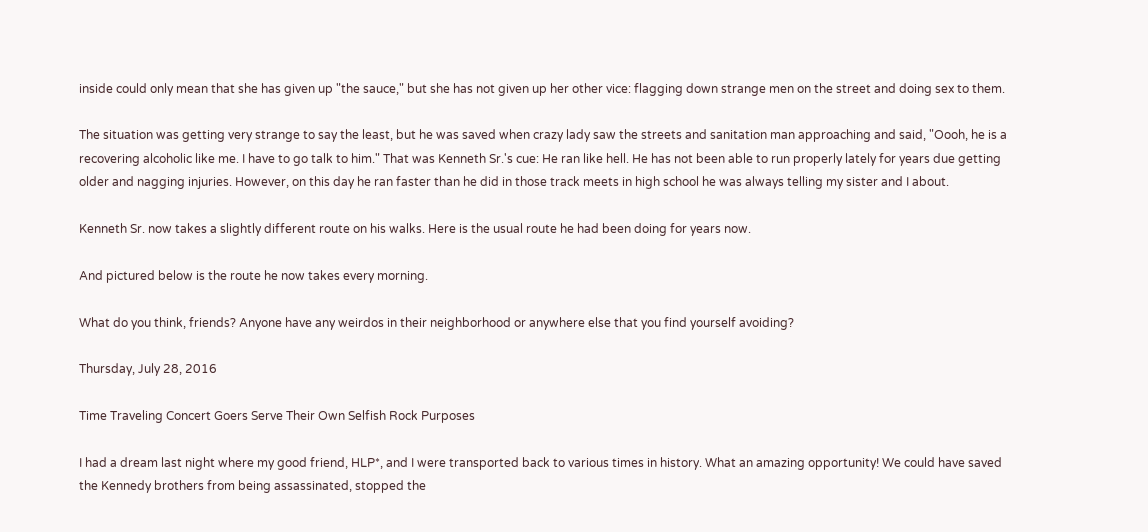inside could only mean that she has given up "the sauce," but she has not given up her other vice: flagging down strange men on the street and doing sex to them.

The situation was getting very strange to say the least, but he was saved when crazy lady saw the streets and sanitation man approaching and said, "Oooh, he is a recovering alcoholic like me. I have to go talk to him." That was Kenneth Sr.'s cue: He ran like hell. He has not been able to run properly lately for years due getting older and nagging injuries. However, on this day he ran faster than he did in those track meets in high school he was always telling my sister and I about.

Kenneth Sr. now takes a slightly different route on his walks. Here is the usual route he had been doing for years now.

And pictured below is the route he now takes every morning.

What do you think, friends? Anyone have any weirdos in their neighborhood or anywhere else that you find yourself avoiding?

Thursday, July 28, 2016

Time Traveling Concert Goers Serve Their Own Selfish Rock Purposes

I had a dream last night where my good friend, HLP*, and I were transported back to various times in history. What an amazing opportunity! We could have saved the Kennedy brothers from being assassinated, stopped the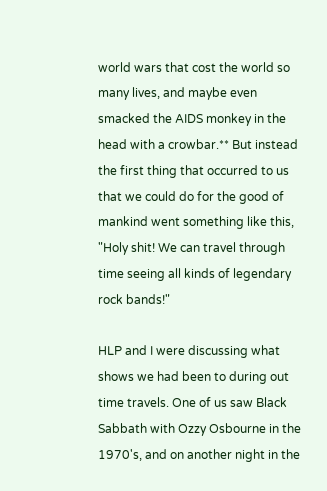world wars that cost the world so many lives, and maybe even smacked the AIDS monkey in the head with a crowbar.** But instead the first thing that occurred to us that we could do for the good of mankind went something like this, "Holy shit! We can travel through time seeing all kinds of legendary rock bands!"

HLP and I were discussing what shows we had been to during out time travels. One of us saw Black Sabbath with Ozzy Osbourne in the 1970's, and on another night in the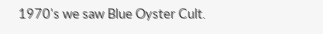1970's we saw Blue Oyster Cult.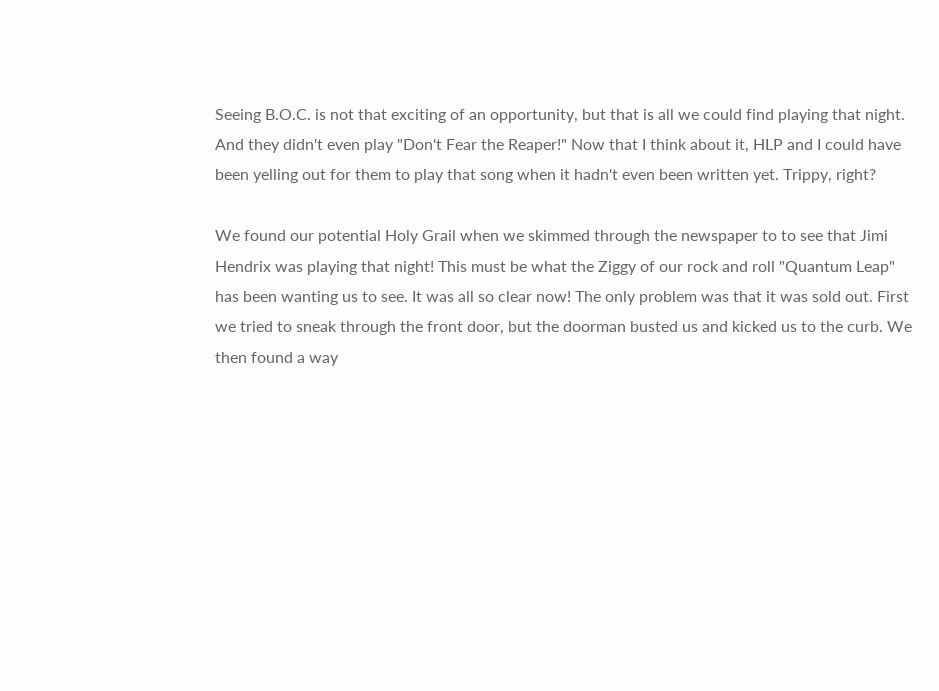Seeing B.O.C. is not that exciting of an opportunity, but that is all we could find playing that night. And they didn't even play "Don't Fear the Reaper!" Now that I think about it, HLP and I could have been yelling out for them to play that song when it hadn't even been written yet. Trippy, right?

We found our potential Holy Grail when we skimmed through the newspaper to to see that Jimi Hendrix was playing that night! This must be what the Ziggy of our rock and roll "Quantum Leap" has been wanting us to see. It was all so clear now! The only problem was that it was sold out. First we tried to sneak through the front door, but the doorman busted us and kicked us to the curb. We then found a way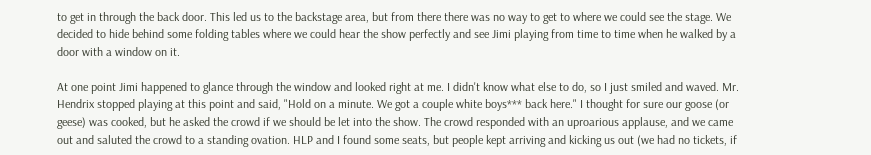to get in through the back door. This led us to the backstage area, but from there there was no way to get to where we could see the stage. We decided to hide behind some folding tables where we could hear the show perfectly and see Jimi playing from time to time when he walked by a door with a window on it.

At one point Jimi happened to glance through the window and looked right at me. I didn't know what else to do, so I just smiled and waved. Mr. Hendrix stopped playing at this point and said, "Hold on a minute. We got a couple white boys*** back here." I thought for sure our goose (or geese) was cooked, but he asked the crowd if we should be let into the show. The crowd responded with an uproarious applause, and we came out and saluted the crowd to a standing ovation. HLP and I found some seats, but people kept arriving and kicking us out (we had no tickets, if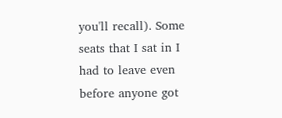you'll recall). Some seats that I sat in I had to leave even before anyone got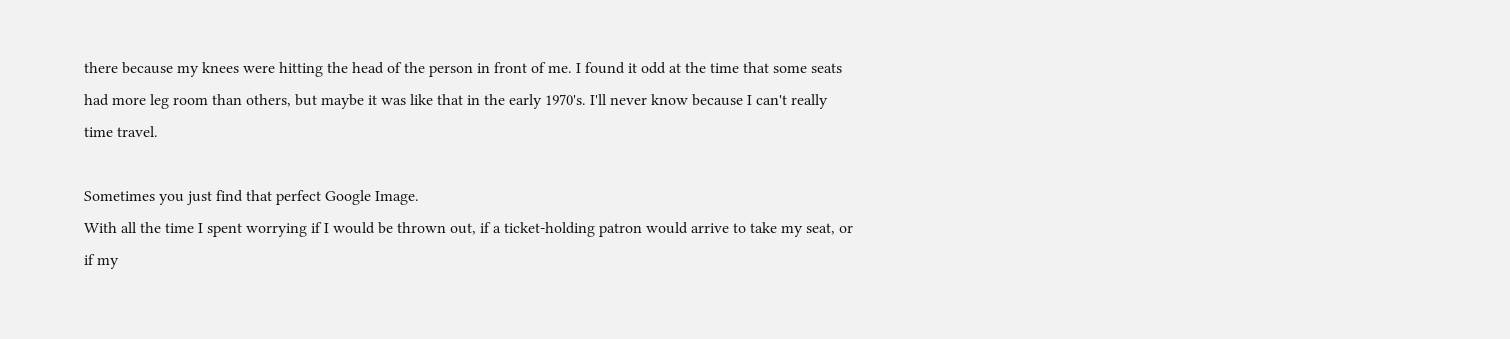there because my knees were hitting the head of the person in front of me. I found it odd at the time that some seats had more leg room than others, but maybe it was like that in the early 1970's. I'll never know because I can't really time travel.

Sometimes you just find that perfect Google Image.
With all the time I spent worrying if I would be thrown out, if a ticket-holding patron would arrive to take my seat, or if my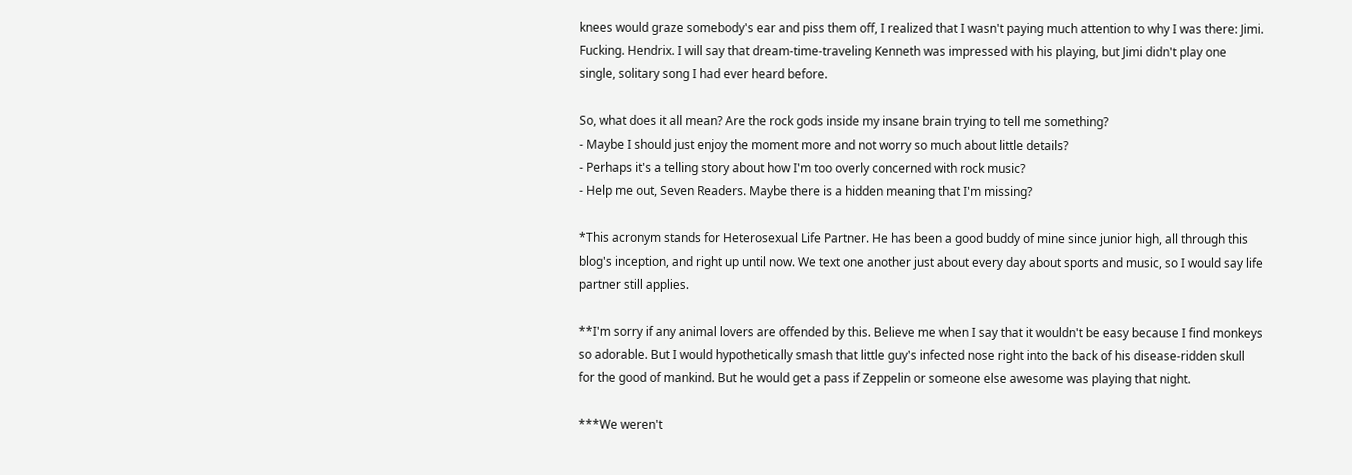knees would graze somebody's ear and piss them off, I realized that I wasn't paying much attention to why I was there: Jimi. Fucking. Hendrix. I will say that dream-time-traveling Kenneth was impressed with his playing, but Jimi didn't play one single, solitary song I had ever heard before.

So, what does it all mean? Are the rock gods inside my insane brain trying to tell me something?
- Maybe I should just enjoy the moment more and not worry so much about little details?
- Perhaps it's a telling story about how I'm too overly concerned with rock music?
- Help me out, Seven Readers. Maybe there is a hidden meaning that I'm missing?

*This acronym stands for Heterosexual Life Partner. He has been a good buddy of mine since junior high, all through this blog's inception, and right up until now. We text one another just about every day about sports and music, so I would say life partner still applies.

**I'm sorry if any animal lovers are offended by this. Believe me when I say that it wouldn't be easy because I find monkeys so adorable. But I would hypothetically smash that little guy's infected nose right into the back of his disease-ridden skull for the good of mankind. But he would get a pass if Zeppelin or someone else awesome was playing that night.

***We weren't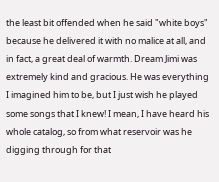the least bit offended when he said "white boys" because he delivered it with no malice at all, and in fact, a great deal of warmth. Dream Jimi was extremely kind and gracious. He was everything I imagined him to be, but I just wish he played some songs that I knew! I mean, I have heard his whole catalog, so from what reservoir was he digging through for that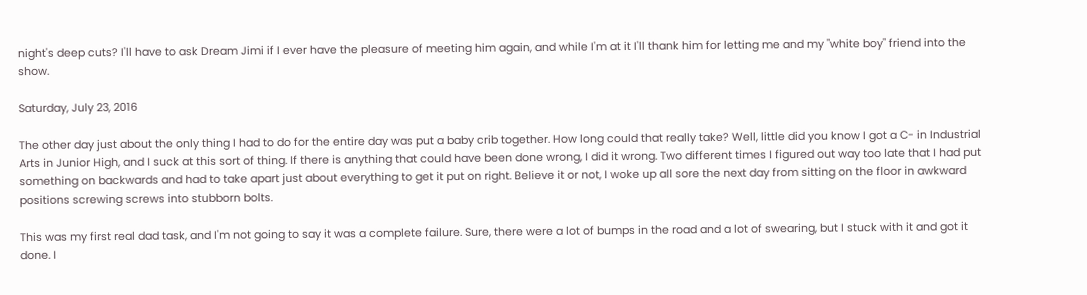night's deep cuts? I'll have to ask Dream Jimi if I ever have the pleasure of meeting him again, and while I'm at it I'll thank him for letting me and my "white boy" friend into the show.

Saturday, July 23, 2016

The other day just about the only thing I had to do for the entire day was put a baby crib together. How long could that really take? Well, little did you know I got a C- in Industrial Arts in Junior High, and I suck at this sort of thing. If there is anything that could have been done wrong, I did it wrong. Two different times I figured out way too late that I had put something on backwards and had to take apart just about everything to get it put on right. Believe it or not, I woke up all sore the next day from sitting on the floor in awkward positions screwing screws into stubborn bolts.

This was my first real dad task, and I'm not going to say it was a complete failure. Sure, there were a lot of bumps in the road and a lot of swearing, but I stuck with it and got it done. I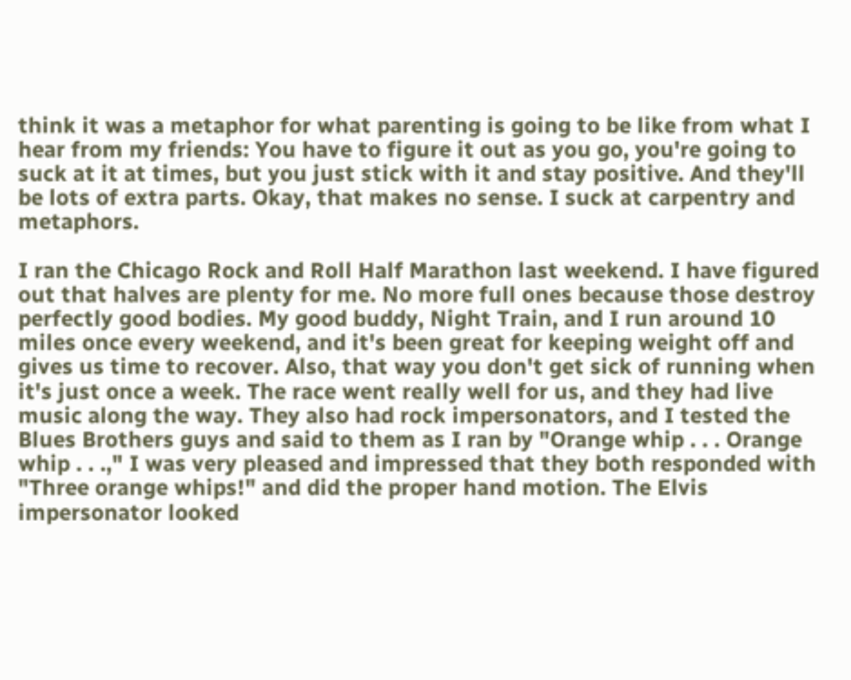think it was a metaphor for what parenting is going to be like from what I hear from my friends: You have to figure it out as you go, you're going to suck at it at times, but you just stick with it and stay positive. And they'll be lots of extra parts. Okay, that makes no sense. I suck at carpentry and metaphors.

I ran the Chicago Rock and Roll Half Marathon last weekend. I have figured out that halves are plenty for me. No more full ones because those destroy perfectly good bodies. My good buddy, Night Train, and I run around 10 miles once every weekend, and it's been great for keeping weight off and gives us time to recover. Also, that way you don't get sick of running when it's just once a week. The race went really well for us, and they had live music along the way. They also had rock impersonators, and I tested the Blues Brothers guys and said to them as I ran by "Orange whip . . . Orange whip . . .," I was very pleased and impressed that they both responded with "Three orange whips!" and did the proper hand motion. The Elvis impersonator looked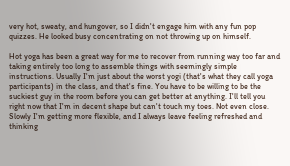very hot, sweaty, and hungover, so I didn't engage him with any fun pop quizzes. He looked busy concentrating on not throwing up on himself.

Hot yoga has been a great way for me to recover from running way too far and taking entirely too long to assemble things with seemingly simple instructions. Usually I'm just about the worst yogi (that's what they call yoga participants) in the class, and that's fine. You have to be willing to be the suckiest guy in the room before you can get better at anything. I'll tell you right now that I'm in decent shape but can't touch my toes. Not even close. Slowly I'm getting more flexible, and I always leave feeling refreshed and thinking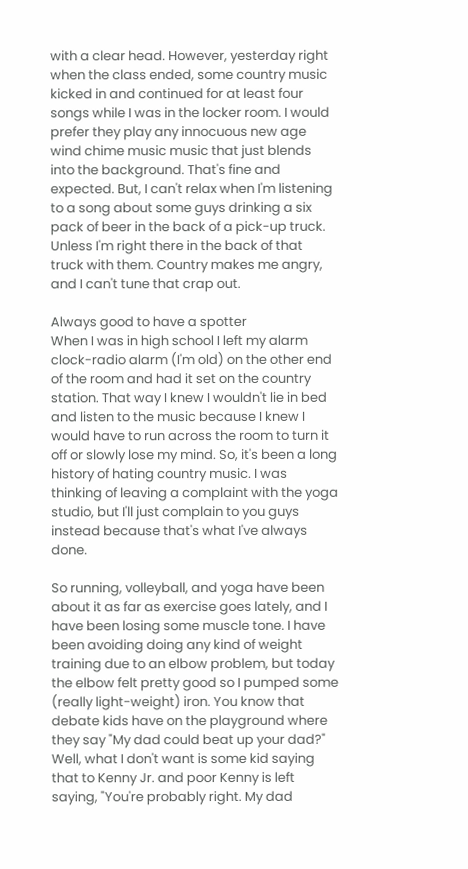with a clear head. However, yesterday right when the class ended, some country music kicked in and continued for at least four songs while I was in the locker room. I would prefer they play any innocuous new age wind chime music music that just blends into the background. That's fine and expected. But, I can't relax when I'm listening to a song about some guys drinking a six pack of beer in the back of a pick-up truck. Unless I'm right there in the back of that truck with them. Country makes me angry, and I can't tune that crap out.

Always good to have a spotter
When I was in high school I left my alarm clock-radio alarm (I'm old) on the other end of the room and had it set on the country station. That way I knew I wouldn't lie in bed and listen to the music because I knew I would have to run across the room to turn it off or slowly lose my mind. So, it's been a long history of hating country music. I was thinking of leaving a complaint with the yoga studio, but I'll just complain to you guys instead because that's what I've always done.

So running, volleyball, and yoga have been about it as far as exercise goes lately, and I have been losing some muscle tone. I have been avoiding doing any kind of weight training due to an elbow problem, but today the elbow felt pretty good so I pumped some (really light-weight) iron. You know that debate kids have on the playground where they say "My dad could beat up your dad?" Well, what I don't want is some kid saying that to Kenny Jr. and poor Kenny is left saying, "You're probably right. My dad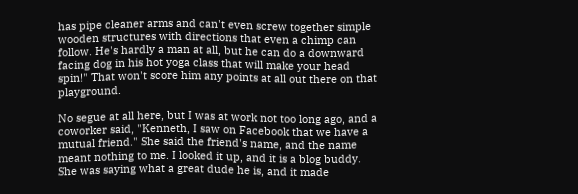has pipe cleaner arms and can't even screw together simple wooden structures with directions that even a chimp can follow. He's hardly a man at all, but he can do a downward facing dog in his hot yoga class that will make your head spin!" That won't score him any points at all out there on that playground.

No segue at all here, but I was at work not too long ago, and a coworker said, "Kenneth, I saw on Facebook that we have a mutual friend." She said the friend's name, and the name meant nothing to me. I looked it up, and it is a blog buddy. She was saying what a great dude he is, and it made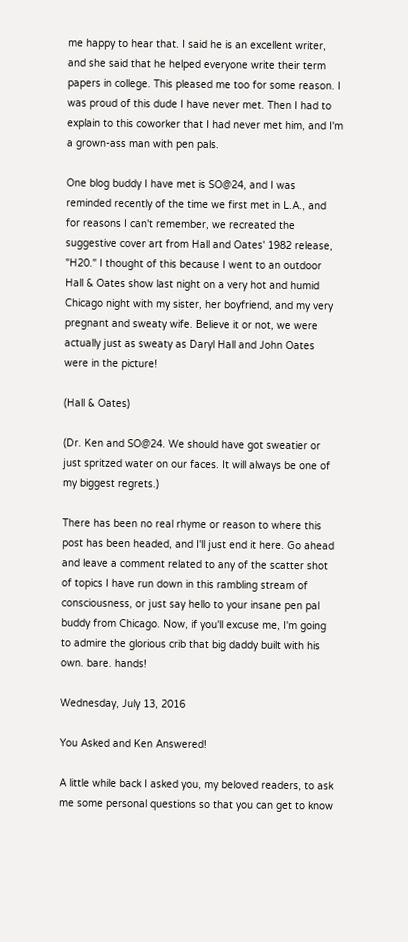me happy to hear that. I said he is an excellent writer, and she said that he helped everyone write their term papers in college. This pleased me too for some reason. I was proud of this dude I have never met. Then I had to explain to this coworker that I had never met him, and I'm a grown-ass man with pen pals.

One blog buddy I have met is SO@24, and I was reminded recently of the time we first met in L.A., and for reasons I can't remember, we recreated the suggestive cover art from Hall and Oates' 1982 release, "H20." I thought of this because I went to an outdoor Hall & Oates show last night on a very hot and humid Chicago night with my sister, her boyfriend, and my very pregnant and sweaty wife. Believe it or not, we were actually just as sweaty as Daryl Hall and John Oates were in the picture!

(Hall & Oates)

(Dr. Ken and SO@24. We should have got sweatier or just spritzed water on our faces. It will always be one of my biggest regrets.)

There has been no real rhyme or reason to where this post has been headed, and I'll just end it here. Go ahead and leave a comment related to any of the scatter shot of topics I have run down in this rambling stream of consciousness, or just say hello to your insane pen pal buddy from Chicago. Now, if you'll excuse me, I'm going to admire the glorious crib that big daddy built with his own. bare. hands!

Wednesday, July 13, 2016

You Asked and Ken Answered!

A little while back I asked you, my beloved readers, to ask me some personal questions so that you can get to know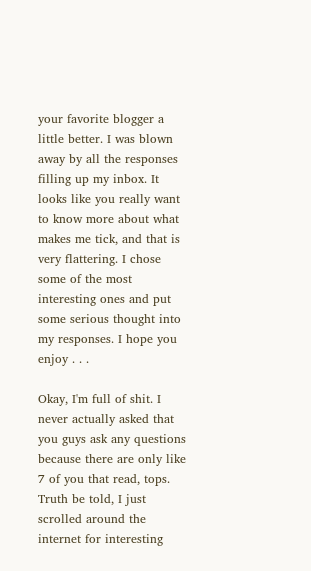your favorite blogger a little better. I was blown away by all the responses filling up my inbox. It looks like you really want to know more about what makes me tick, and that is very flattering. I chose some of the most interesting ones and put some serious thought into my responses. I hope you enjoy . . .

Okay, I'm full of shit. I never actually asked that you guys ask any questions because there are only like 7 of you that read, tops. Truth be told, I just scrolled around the internet for interesting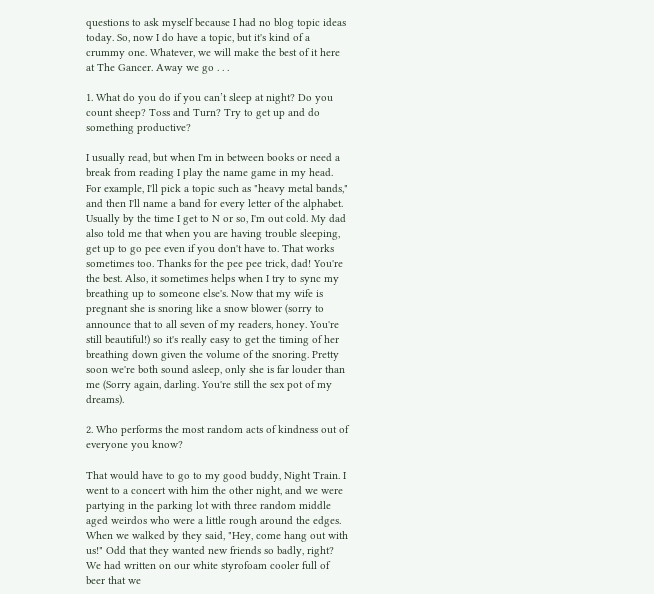questions to ask myself because I had no blog topic ideas today. So, now I do have a topic, but it's kind of a crummy one. Whatever, we will make the best of it here at The Gancer. Away we go . . .

1. What do you do if you can’t sleep at night? Do you count sheep? Toss and Turn? Try to get up and do something productive?

I usually read, but when I'm in between books or need a break from reading I play the name game in my head. For example, I'll pick a topic such as "heavy metal bands," and then I'll name a band for every letter of the alphabet. Usually by the time I get to N or so, I'm out cold. My dad also told me that when you are having trouble sleeping, get up to go pee even if you don't have to. That works sometimes too. Thanks for the pee pee trick, dad! You're the best. Also, it sometimes helps when I try to sync my breathing up to someone else's. Now that my wife is pregnant she is snoring like a snow blower (sorry to announce that to all seven of my readers, honey. You're still beautiful!) so it's really easy to get the timing of her breathing down given the volume of the snoring. Pretty soon we're both sound asleep, only she is far louder than me (Sorry again, darling. You're still the sex pot of my dreams).

2. Who performs the most random acts of kindness out of everyone you know?

That would have to go to my good buddy, Night Train. I went to a concert with him the other night, and we were partying in the parking lot with three random middle aged weirdos who were a little rough around the edges. When we walked by they said, "Hey, come hang out with us!" Odd that they wanted new friends so badly, right? We had written on our white styrofoam cooler full of beer that we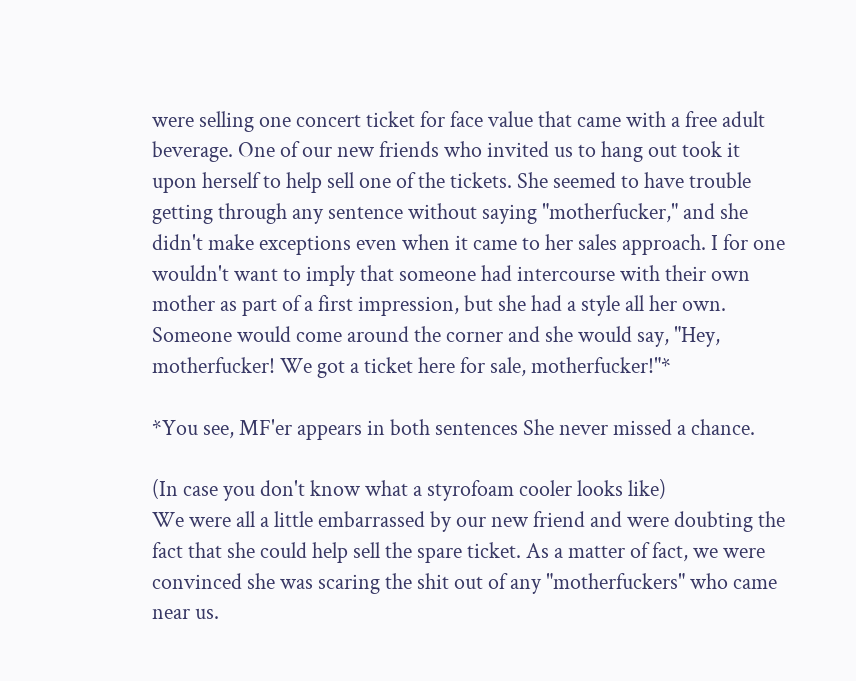were selling one concert ticket for face value that came with a free adult beverage. One of our new friends who invited us to hang out took it upon herself to help sell one of the tickets. She seemed to have trouble getting through any sentence without saying "motherfucker," and she didn't make exceptions even when it came to her sales approach. I for one wouldn't want to imply that someone had intercourse with their own mother as part of a first impression, but she had a style all her own. Someone would come around the corner and she would say, "Hey, motherfucker! We got a ticket here for sale, motherfucker!"*

*You see, MF'er appears in both sentences She never missed a chance.

(In case you don't know what a styrofoam cooler looks like)
We were all a little embarrassed by our new friend and were doubting the fact that she could help sell the spare ticket. As a matter of fact, we were convinced she was scaring the shit out of any "motherfuckers" who came near us.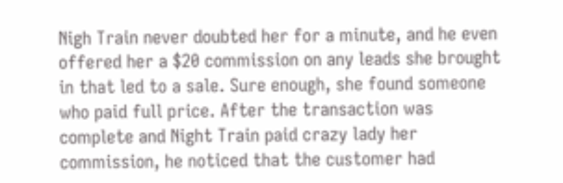Nigh Train never doubted her for a minute, and he even offered her a $20 commission on any leads she brought in that led to a sale. Sure enough, she found someone who paid full price. After the transaction was complete and Night Train paid crazy lady her commission, he noticed that the customer had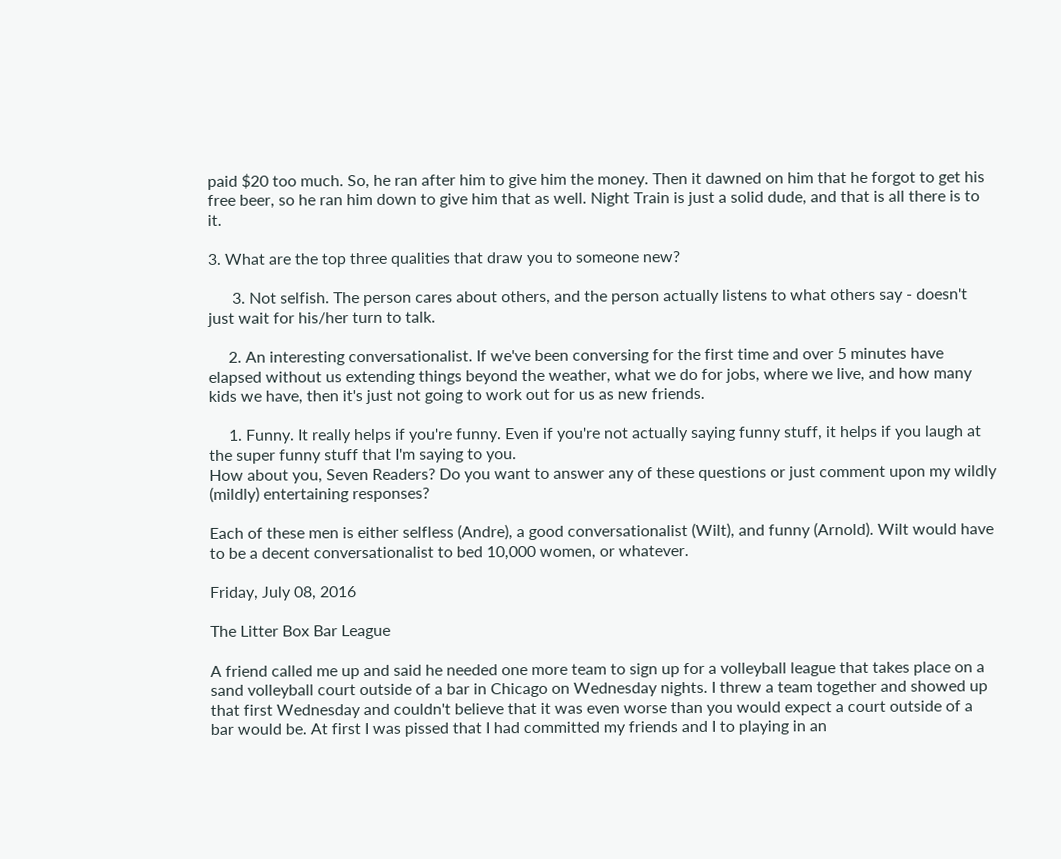paid $20 too much. So, he ran after him to give him the money. Then it dawned on him that he forgot to get his free beer, so he ran him down to give him that as well. Night Train is just a solid dude, and that is all there is to it.

3. What are the top three qualities that draw you to someone new?

      3. Not selfish. The person cares about others, and the person actually listens to what others say - doesn't just wait for his/her turn to talk.

     2. An interesting conversationalist. If we've been conversing for the first time and over 5 minutes have elapsed without us extending things beyond the weather, what we do for jobs, where we live, and how many kids we have, then it's just not going to work out for us as new friends.

     1. Funny. It really helps if you're funny. Even if you're not actually saying funny stuff, it helps if you laugh at the super funny stuff that I'm saying to you.
How about you, Seven Readers? Do you want to answer any of these questions or just comment upon my wildly (mildly) entertaining responses?

Each of these men is either selfless (Andre), a good conversationalist (Wilt), and funny (Arnold). Wilt would have to be a decent conversationalist to bed 10,000 women, or whatever.

Friday, July 08, 2016

The Litter Box Bar League

A friend called me up and said he needed one more team to sign up for a volleyball league that takes place on a sand volleyball court outside of a bar in Chicago on Wednesday nights. I threw a team together and showed up that first Wednesday and couldn't believe that it was even worse than you would expect a court outside of a bar would be. At first I was pissed that I had committed my friends and I to playing in an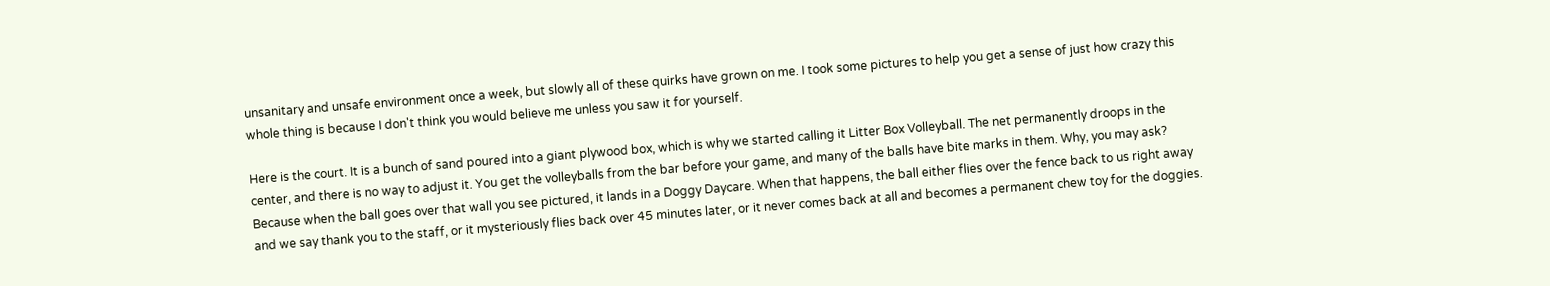unsanitary and unsafe environment once a week, but slowly all of these quirks have grown on me. I took some pictures to help you get a sense of just how crazy this whole thing is because I don't think you would believe me unless you saw it for yourself.

Here is the court. It is a bunch of sand poured into a giant plywood box, which is why we started calling it Litter Box Volleyball. The net permanently droops in the center, and there is no way to adjust it. You get the volleyballs from the bar before your game, and many of the balls have bite marks in them. Why, you may ask? Because when the ball goes over that wall you see pictured, it lands in a Doggy Daycare. When that happens, the ball either flies over the fence back to us right away and we say thank you to the staff, or it mysteriously flies back over 45 minutes later, or it never comes back at all and becomes a permanent chew toy for the doggies.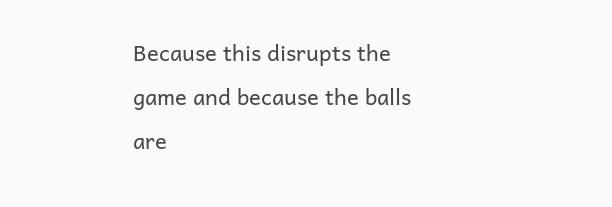Because this disrupts the game and because the balls are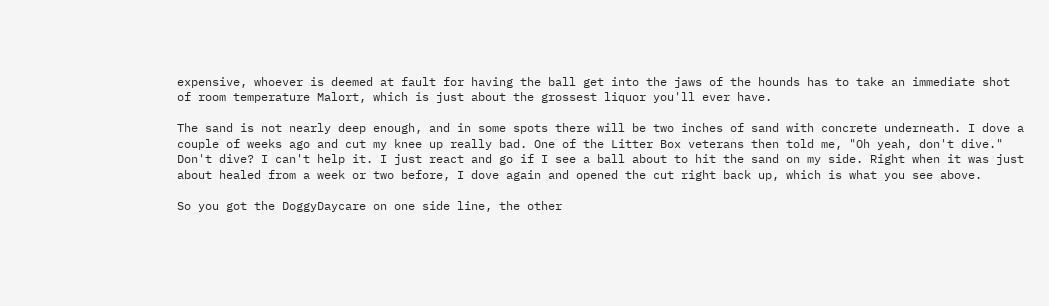expensive, whoever is deemed at fault for having the ball get into the jaws of the hounds has to take an immediate shot of room temperature Malort, which is just about the grossest liquor you'll ever have.

The sand is not nearly deep enough, and in some spots there will be two inches of sand with concrete underneath. I dove a couple of weeks ago and cut my knee up really bad. One of the Litter Box veterans then told me, "Oh yeah, don't dive." Don't dive? I can't help it. I just react and go if I see a ball about to hit the sand on my side. Right when it was just about healed from a week or two before, I dove again and opened the cut right back up, which is what you see above.

So you got the DoggyDaycare on one side line, the other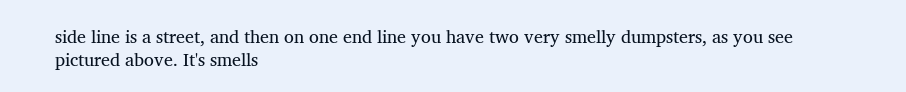side line is a street, and then on one end line you have two very smelly dumpsters, as you see pictured above. It's smells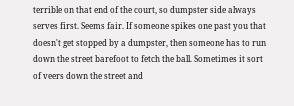terrible on that end of the court, so dumpster side always serves first. Seems fair. If someone spikes one past you that doesn't get stopped by a dumpster, then someone has to run down the street barefoot to fetch the ball. Sometimes it sort of veers down the street and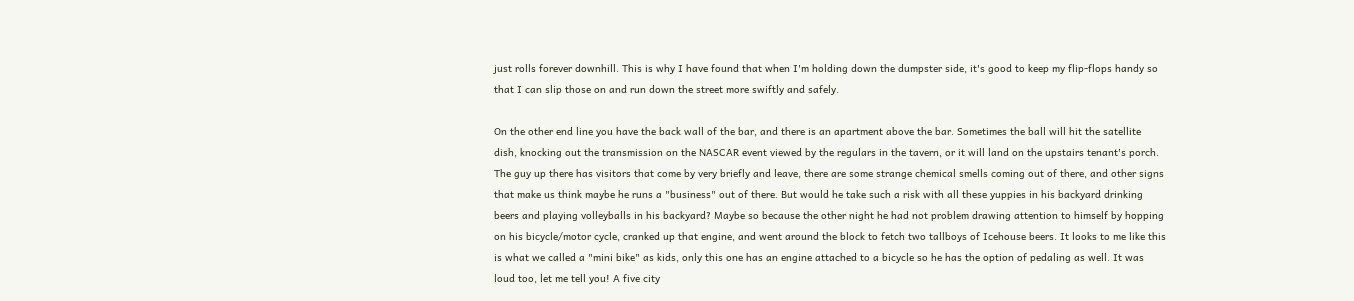just rolls forever downhill. This is why I have found that when I'm holding down the dumpster side, it's good to keep my flip-flops handy so that I can slip those on and run down the street more swiftly and safely.

On the other end line you have the back wall of the bar, and there is an apartment above the bar. Sometimes the ball will hit the satellite dish, knocking out the transmission on the NASCAR event viewed by the regulars in the tavern, or it will land on the upstairs tenant's porch. The guy up there has visitors that come by very briefly and leave, there are some strange chemical smells coming out of there, and other signs that make us think maybe he runs a "business" out of there. But would he take such a risk with all these yuppies in his backyard drinking beers and playing volleyballs in his backyard? Maybe so because the other night he had not problem drawing attention to himself by hopping on his bicycle/motor cycle, cranked up that engine, and went around the block to fetch two tallboys of Icehouse beers. It looks to me like this is what we called a "mini bike" as kids, only this one has an engine attached to a bicycle so he has the option of pedaling as well. It was loud too, let me tell you! A five city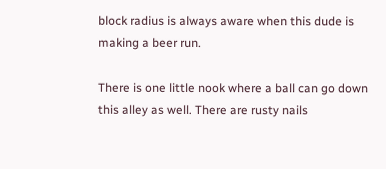block radius is always aware when this dude is making a beer run.

There is one little nook where a ball can go down this alley as well. There are rusty nails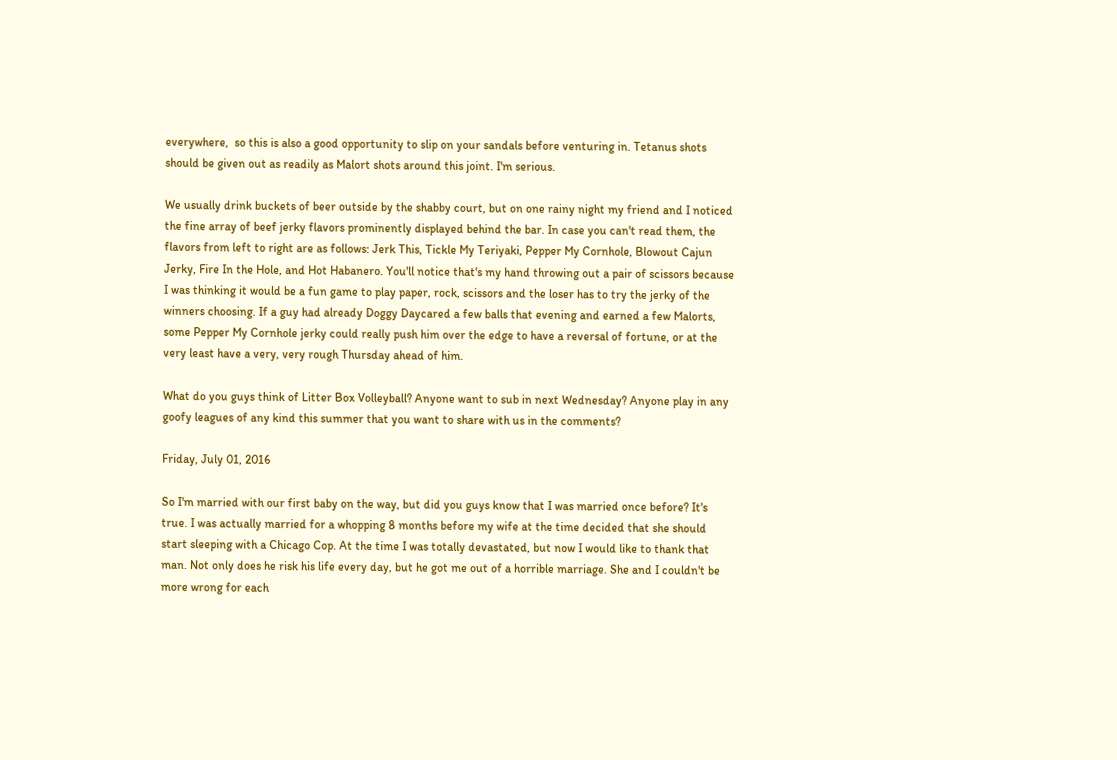everywhere,  so this is also a good opportunity to slip on your sandals before venturing in. Tetanus shots should be given out as readily as Malort shots around this joint. I'm serious.

We usually drink buckets of beer outside by the shabby court, but on one rainy night my friend and I noticed the fine array of beef jerky flavors prominently displayed behind the bar. In case you can't read them, the flavors from left to right are as follows: Jerk This, Tickle My Teriyaki, Pepper My Cornhole, Blowout Cajun Jerky, Fire In the Hole, and Hot Habanero. You'll notice that's my hand throwing out a pair of scissors because I was thinking it would be a fun game to play paper, rock, scissors and the loser has to try the jerky of the winners choosing. If a guy had already Doggy Daycared a few balls that evening and earned a few Malorts, some Pepper My Cornhole jerky could really push him over the edge to have a reversal of fortune, or at the very least have a very, very rough Thursday ahead of him.

What do you guys think of Litter Box Volleyball? Anyone want to sub in next Wednesday? Anyone play in any goofy leagues of any kind this summer that you want to share with us in the comments?

Friday, July 01, 2016

So I'm married with our first baby on the way, but did you guys know that I was married once before? It's true. I was actually married for a whopping 8 months before my wife at the time decided that she should start sleeping with a Chicago Cop. At the time I was totally devastated, but now I would like to thank that man. Not only does he risk his life every day, but he got me out of a horrible marriage. She and I couldn't be more wrong for each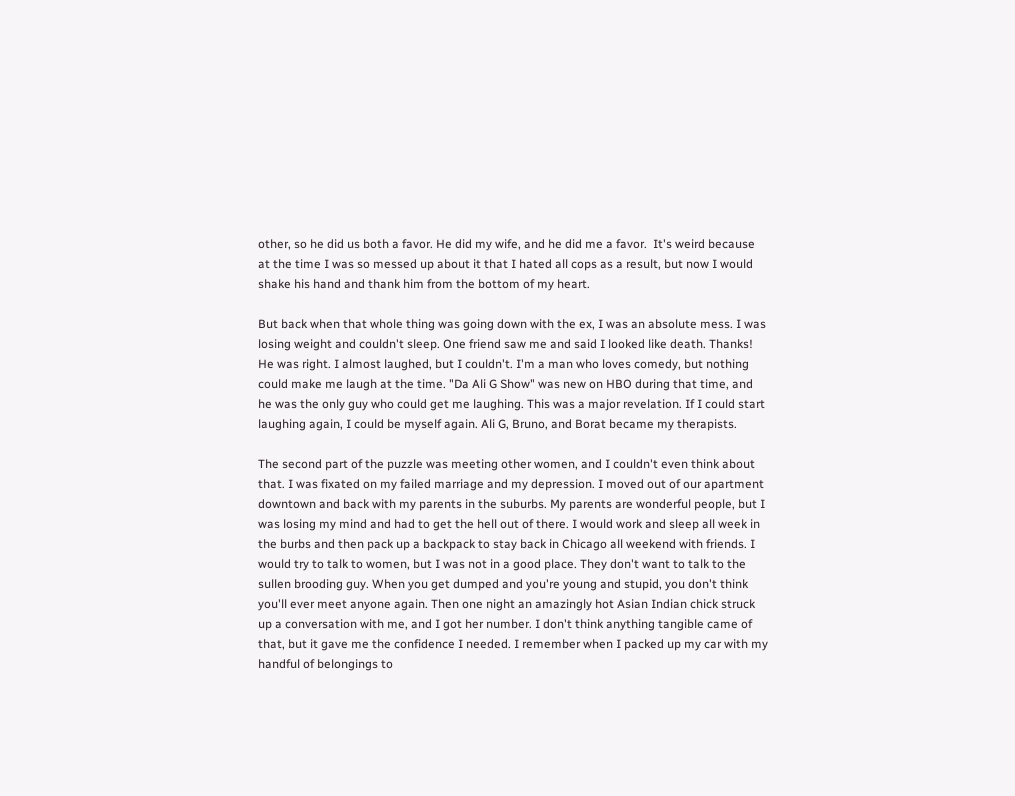other, so he did us both a favor. He did my wife, and he did me a favor.  It's weird because at the time I was so messed up about it that I hated all cops as a result, but now I would shake his hand and thank him from the bottom of my heart.

But back when that whole thing was going down with the ex, I was an absolute mess. I was losing weight and couldn't sleep. One friend saw me and said I looked like death. Thanks! He was right. I almost laughed, but I couldn't. I'm a man who loves comedy, but nothing could make me laugh at the time. "Da Ali G Show" was new on HBO during that time, and he was the only guy who could get me laughing. This was a major revelation. If I could start laughing again, I could be myself again. Ali G, Bruno, and Borat became my therapists.

The second part of the puzzle was meeting other women, and I couldn't even think about that. I was fixated on my failed marriage and my depression. I moved out of our apartment downtown and back with my parents in the suburbs. My parents are wonderful people, but I was losing my mind and had to get the hell out of there. I would work and sleep all week in the burbs and then pack up a backpack to stay back in Chicago all weekend with friends. I would try to talk to women, but I was not in a good place. They don't want to talk to the sullen brooding guy. When you get dumped and you're young and stupid, you don't think you'll ever meet anyone again. Then one night an amazingly hot Asian Indian chick struck up a conversation with me, and I got her number. I don't think anything tangible came of that, but it gave me the confidence I needed. I remember when I packed up my car with my handful of belongings to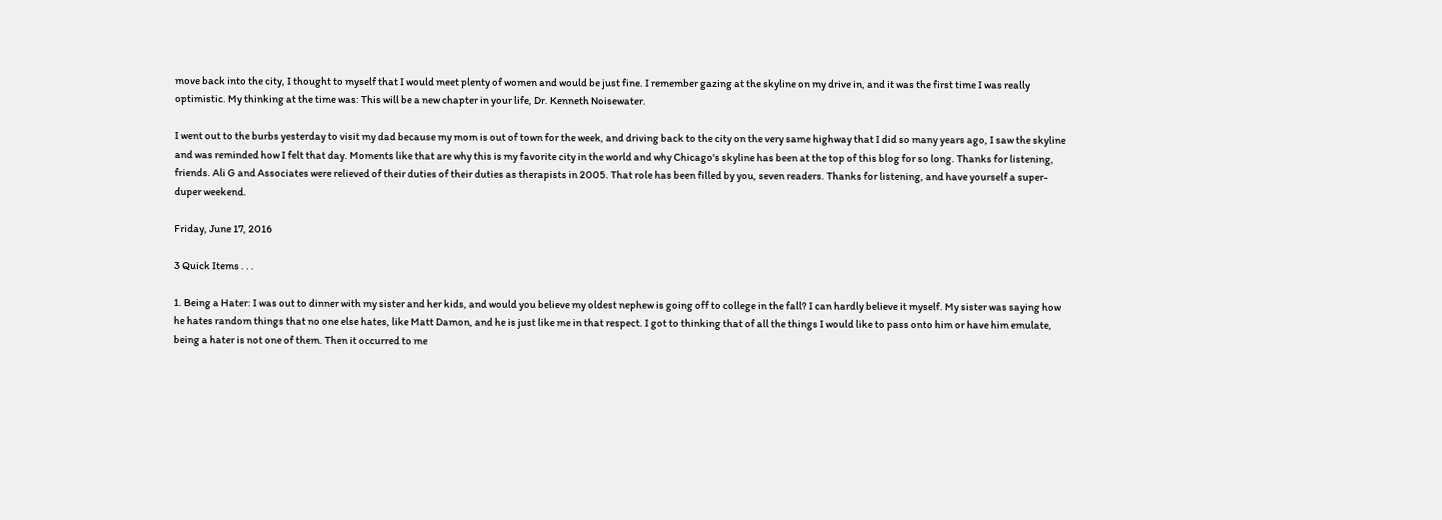move back into the city, I thought to myself that I would meet plenty of women and would be just fine. I remember gazing at the skyline on my drive in, and it was the first time I was really optimistic. My thinking at the time was: This will be a new chapter in your life, Dr. Kenneth Noisewater.

I went out to the burbs yesterday to visit my dad because my mom is out of town for the week, and driving back to the city on the very same highway that I did so many years ago, I saw the skyline and was reminded how I felt that day. Moments like that are why this is my favorite city in the world and why Chicago's skyline has been at the top of this blog for so long. Thanks for listening, friends. Ali G and Associates were relieved of their duties of their duties as therapists in 2005. That role has been filled by you, seven readers. Thanks for listening, and have yourself a super-duper weekend.

Friday, June 17, 2016

3 Quick Items . . .

1. Being a Hater: I was out to dinner with my sister and her kids, and would you believe my oldest nephew is going off to college in the fall? I can hardly believe it myself. My sister was saying how he hates random things that no one else hates, like Matt Damon, and he is just like me in that respect. I got to thinking that of all the things I would like to pass onto him or have him emulate, being a hater is not one of them. Then it occurred to me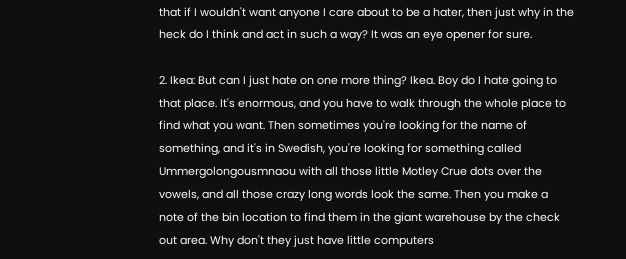that if I wouldn't want anyone I care about to be a hater, then just why in the heck do I think and act in such a way? It was an eye opener for sure.

2. Ikea: But can I just hate on one more thing? Ikea. Boy do I hate going to that place. It's enormous, and you have to walk through the whole place to find what you want. Then sometimes you're looking for the name of something, and it's in Swedish, you're looking for something called Ummergolongousmnaou with all those little Motley Crue dots over the vowels, and all those crazy long words look the same. Then you make a note of the bin location to find them in the giant warehouse by the check out area. Why don't they just have little computers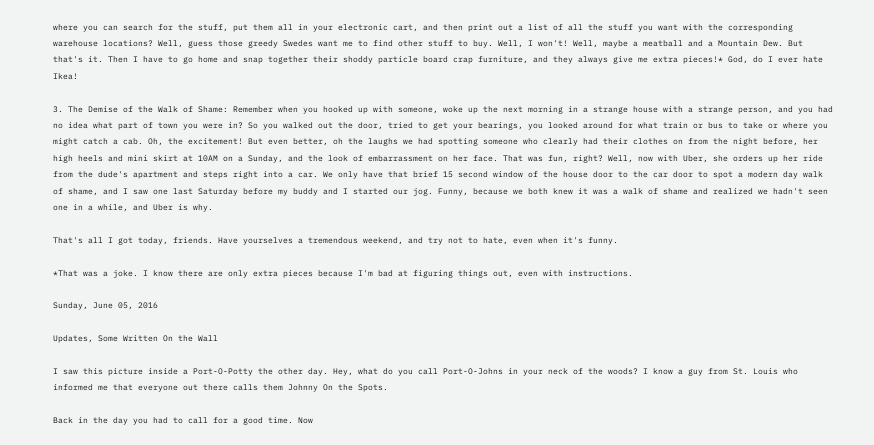where you can search for the stuff, put them all in your electronic cart, and then print out a list of all the stuff you want with the corresponding warehouse locations? Well, guess those greedy Swedes want me to find other stuff to buy. Well, I won't! Well, maybe a meatball and a Mountain Dew. But that's it. Then I have to go home and snap together their shoddy particle board crap furniture, and they always give me extra pieces!* God, do I ever hate Ikea!

3. The Demise of the Walk of Shame: Remember when you hooked up with someone, woke up the next morning in a strange house with a strange person, and you had no idea what part of town you were in? So you walked out the door, tried to get your bearings, you looked around for what train or bus to take or where you might catch a cab. Oh, the excitement! But even better, oh the laughs we had spotting someone who clearly had their clothes on from the night before, her high heels and mini skirt at 10AM on a Sunday, and the look of embarrassment on her face. That was fun, right? Well, now with Uber, she orders up her ride from the dude's apartment and steps right into a car. We only have that brief 15 second window of the house door to the car door to spot a modern day walk of shame, and I saw one last Saturday before my buddy and I started our jog. Funny, because we both knew it was a walk of shame and realized we hadn't seen one in a while, and Uber is why.

That's all I got today, friends. Have yourselves a tremendous weekend, and try not to hate, even when it's funny.

*That was a joke. I know there are only extra pieces because I'm bad at figuring things out, even with instructions.

Sunday, June 05, 2016

Updates, Some Written On the Wall

I saw this picture inside a Port-O-Potty the other day. Hey, what do you call Port-O-Johns in your neck of the woods? I know a guy from St. Louis who informed me that everyone out there calls them Johnny On the Spots.

Back in the day you had to call for a good time. Now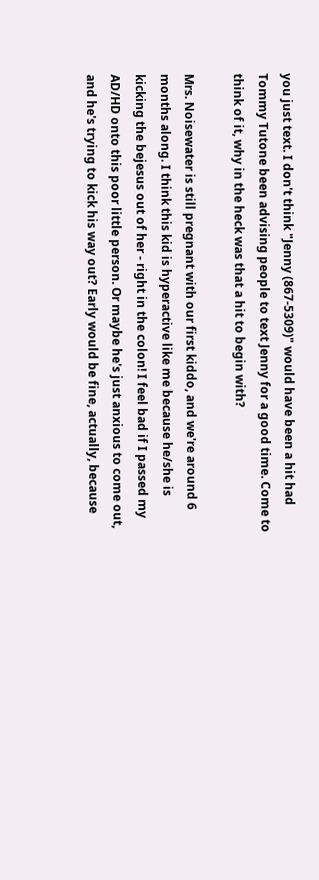you just text. I don't think "Jenny (867-5309)" would have been a hit had Tommy Tutone been advising people to text Jenny for a good time. Come to think of it, why in the heck was that a hit to begin with?

Mrs. Noisewater is still pregnant with our first kiddo, and we're around 6 months along. I think this kid is hyperactive like me because he/she is kicking the bejesus out of her - right in the colon! I feel bad if I passed my AD/HD onto this poor little person. Or maybe he's just anxious to come out, and he's trying to kick his way out? Early would be fine, actually, because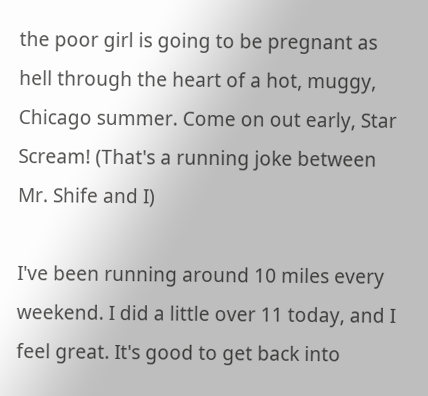the poor girl is going to be pregnant as hell through the heart of a hot, muggy, Chicago summer. Come on out early, Star Scream! (That's a running joke between Mr. Shife and I)

I've been running around 10 miles every weekend. I did a little over 11 today, and I feel great. It's good to get back into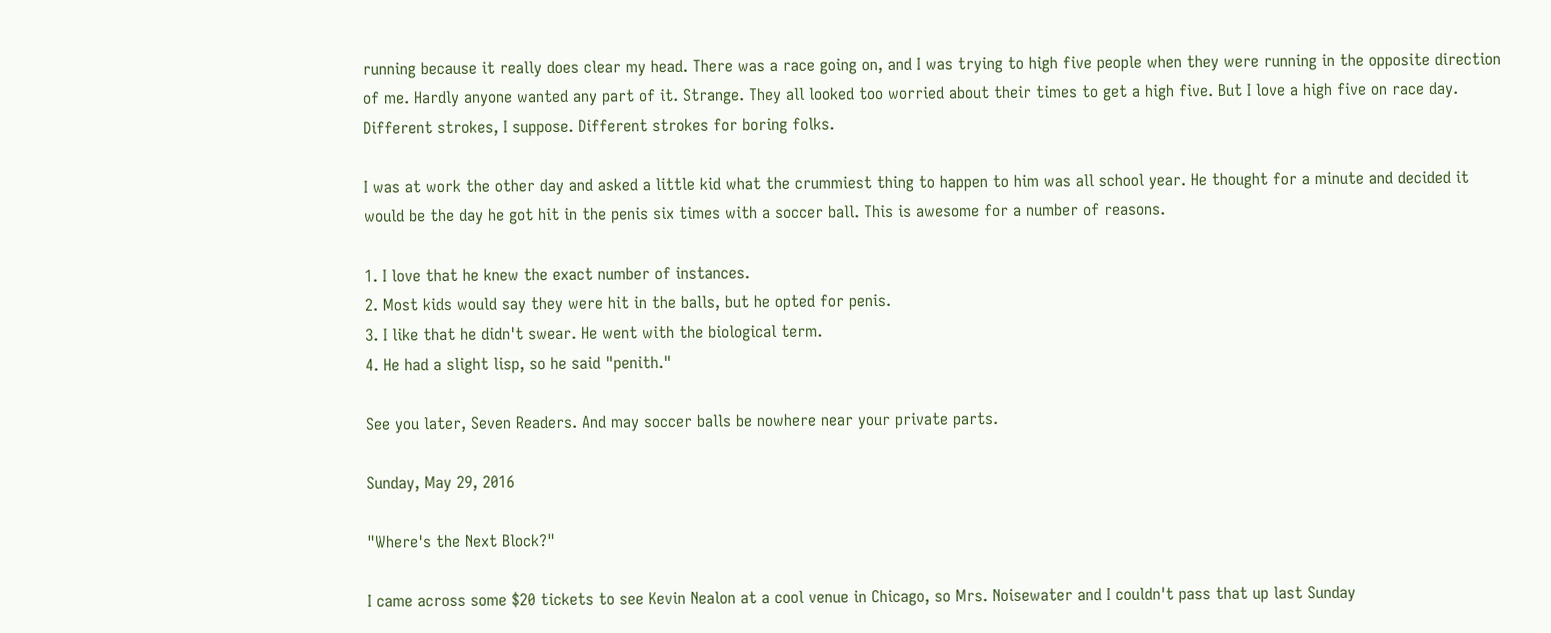running because it really does clear my head. There was a race going on, and I was trying to high five people when they were running in the opposite direction of me. Hardly anyone wanted any part of it. Strange. They all looked too worried about their times to get a high five. But I love a high five on race day. Different strokes, I suppose. Different strokes for boring folks.

I was at work the other day and asked a little kid what the crummiest thing to happen to him was all school year. He thought for a minute and decided it would be the day he got hit in the penis six times with a soccer ball. This is awesome for a number of reasons.

1. I love that he knew the exact number of instances.
2. Most kids would say they were hit in the balls, but he opted for penis.
3. I like that he didn't swear. He went with the biological term.
4. He had a slight lisp, so he said "penith."

See you later, Seven Readers. And may soccer balls be nowhere near your private parts.

Sunday, May 29, 2016

"Where's the Next Block?"

I came across some $20 tickets to see Kevin Nealon at a cool venue in Chicago, so Mrs. Noisewater and I couldn't pass that up last Sunday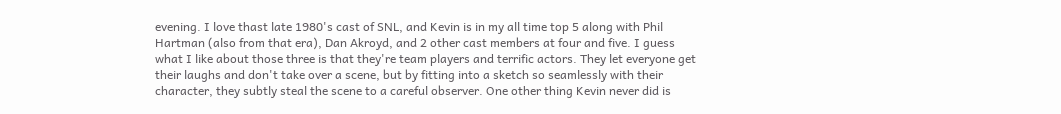evening. I love thast late 1980's cast of SNL, and Kevin is in my all time top 5 along with Phil Hartman (also from that era), Dan Akroyd, and 2 other cast members at four and five. I guess what I like about those three is that they're team players and terrific actors. They let everyone get their laughs and don't take over a scene, but by fitting into a sketch so seamlessly with their character, they subtly steal the scene to a careful observer. One other thing Kevin never did is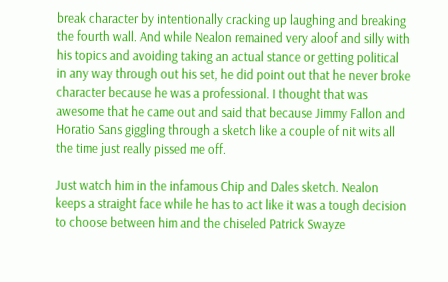break character by intentionally cracking up laughing and breaking the fourth wall. And while Nealon remained very aloof and silly with his topics and avoiding taking an actual stance or getting political in any way through out his set, he did point out that he never broke character because he was a professional. I thought that was awesome that he came out and said that because Jimmy Fallon and Horatio Sans giggling through a sketch like a couple of nit wits all the time just really pissed me off.

Just watch him in the infamous Chip and Dales sketch. Nealon keeps a straight face while he has to act like it was a tough decision to choose between him and the chiseled Patrick Swayze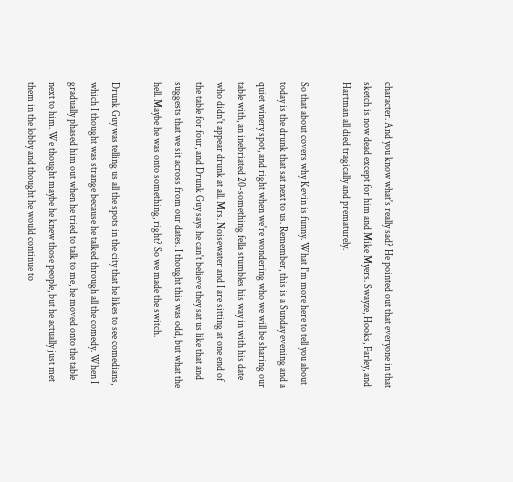character. And you know what's really sad? He pointed out that everyone in that sketch is now dead except for him and Mike Myers. Swayze, Hooks, Farley, and Hartman all died tragically and prematurely.

So that about covers why Kevin is funny. What I'm more here to tell you about today is the drunk that sat next to us. Remember, this is a Sunday evening and a quiet winery spot, and right when we're wondering who we will be sharing our table with, an inebriated 20-something fella stumbles his way in with his date who didn't appear drunk at all. Mrs. Noisewater and I are sitting at one end of the table for four, and Drunk Guy says he can't believe they sat us like that and suggests that we sit across from our dates. I thought this was odd, but what the hell. Maybe he was onto something, right? So we made the switch.

Drunk Guy was telling us all the spots in the city that he likes to see comedians, which I thought was strange because he talked through all the comedy. When I gradually phased him out when he tried to talk to me, he moved onto the table next to him. We thought maybe he knew those people, but he actually just met them in the lobby and thought he would continue to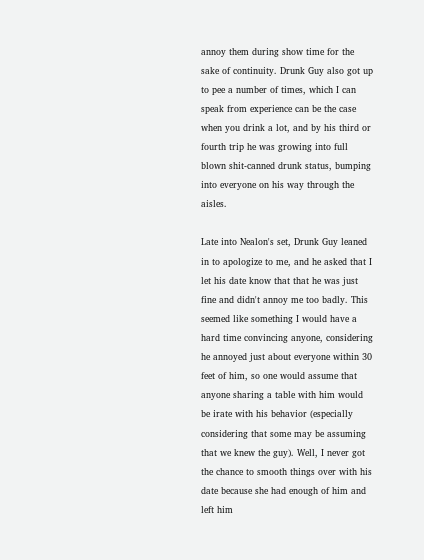annoy them during show time for the sake of continuity. Drunk Guy also got up to pee a number of times, which I can speak from experience can be the case when you drink a lot, and by his third or fourth trip he was growing into full blown shit-canned drunk status, bumping into everyone on his way through the aisles.

Late into Nealon's set, Drunk Guy leaned in to apologize to me, and he asked that I let his date know that that he was just fine and didn't annoy me too badly. This seemed like something I would have a hard time convincing anyone, considering he annoyed just about everyone within 30 feet of him, so one would assume that anyone sharing a table with him would be irate with his behavior (especially considering that some may be assuming that we knew the guy). Well, I never got the chance to smooth things over with his date because she had enough of him and left him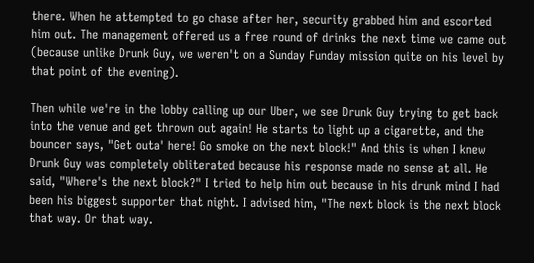there. When he attempted to go chase after her, security grabbed him and escorted him out. The management offered us a free round of drinks the next time we came out (because unlike Drunk Guy, we weren't on a Sunday Funday mission quite on his level by that point of the evening).

Then while we're in the lobby calling up our Uber, we see Drunk Guy trying to get back into the venue and get thrown out again! He starts to light up a cigarette, and the bouncer says, "Get outa' here! Go smoke on the next block!" And this is when I knew Drunk Guy was completely obliterated because his response made no sense at all. He said, "Where's the next block?" I tried to help him out because in his drunk mind I had been his biggest supporter that night. I advised him, "The next block is the next block that way. Or that way.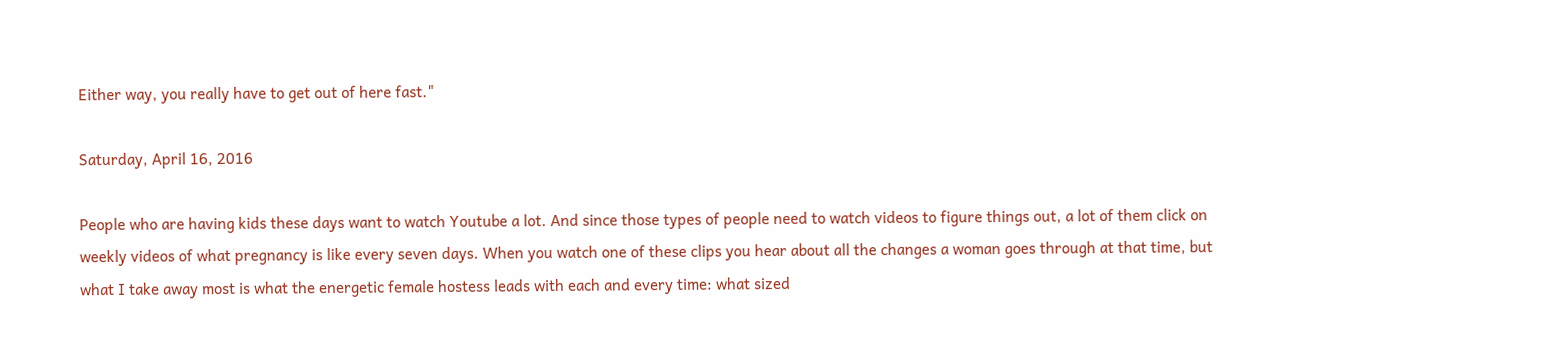Either way, you really have to get out of here fast."

Saturday, April 16, 2016

People who are having kids these days want to watch Youtube a lot. And since those types of people need to watch videos to figure things out, a lot of them click on weekly videos of what pregnancy is like every seven days. When you watch one of these clips you hear about all the changes a woman goes through at that time, but what I take away most is what the energetic female hostess leads with each and every time: what sized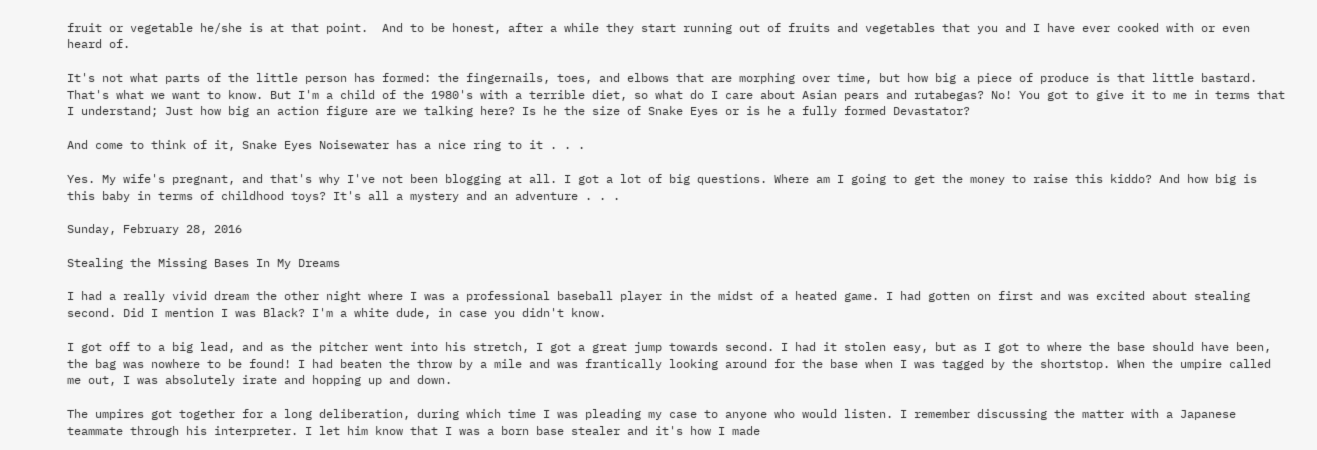fruit or vegetable he/she is at that point.  And to be honest, after a while they start running out of fruits and vegetables that you and I have ever cooked with or even heard of.

It's not what parts of the little person has formed: the fingernails, toes, and elbows that are morphing over time, but how big a piece of produce is that little bastard. That's what we want to know. But I'm a child of the 1980's with a terrible diet, so what do I care about Asian pears and rutabegas? No! You got to give it to me in terms that I understand; Just how big an action figure are we talking here? Is he the size of Snake Eyes or is he a fully formed Devastator?

And come to think of it, Snake Eyes Noisewater has a nice ring to it . . .

Yes. My wife's pregnant, and that's why I've not been blogging at all. I got a lot of big questions. Where am I going to get the money to raise this kiddo? And how big is this baby in terms of childhood toys? It's all a mystery and an adventure . . .

Sunday, February 28, 2016

Stealing the Missing Bases In My Dreams

I had a really vivid dream the other night where I was a professional baseball player in the midst of a heated game. I had gotten on first and was excited about stealing second. Did I mention I was Black? I'm a white dude, in case you didn't know.

I got off to a big lead, and as the pitcher went into his stretch, I got a great jump towards second. I had it stolen easy, but as I got to where the base should have been, the bag was nowhere to be found! I had beaten the throw by a mile and was frantically looking around for the base when I was tagged by the shortstop. When the umpire called me out, I was absolutely irate and hopping up and down.

The umpires got together for a long deliberation, during which time I was pleading my case to anyone who would listen. I remember discussing the matter with a Japanese teammate through his interpreter. I let him know that I was a born base stealer and it's how I made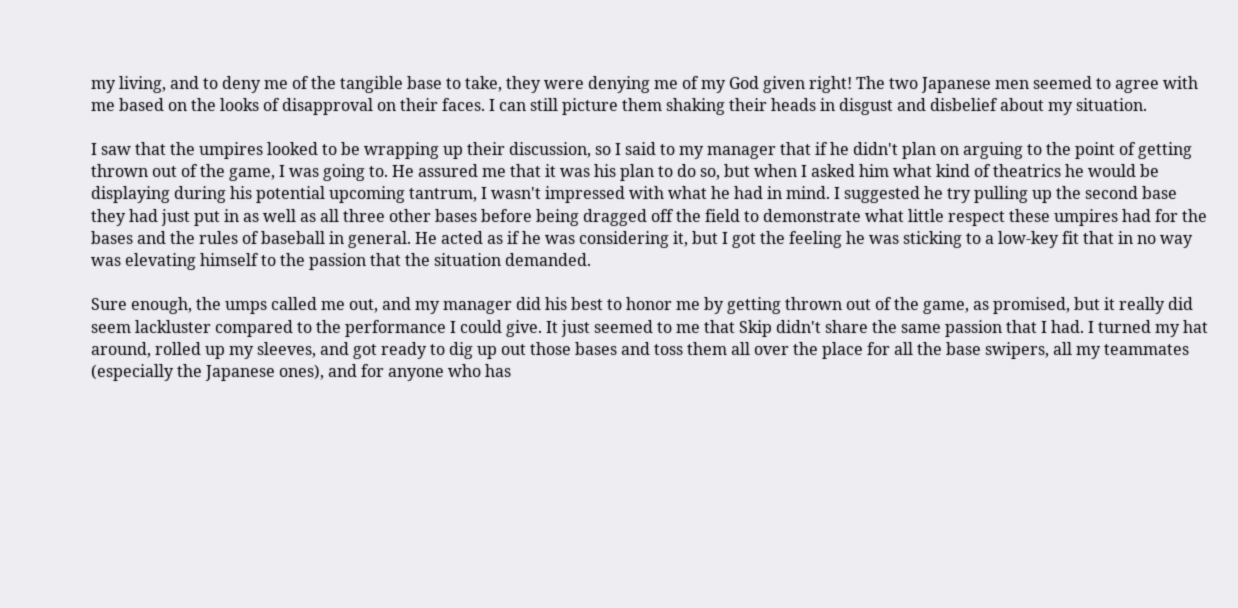my living, and to deny me of the tangible base to take, they were denying me of my God given right! The two Japanese men seemed to agree with me based on the looks of disapproval on their faces. I can still picture them shaking their heads in disgust and disbelief about my situation.

I saw that the umpires looked to be wrapping up their discussion, so I said to my manager that if he didn't plan on arguing to the point of getting thrown out of the game, I was going to. He assured me that it was his plan to do so, but when I asked him what kind of theatrics he would be displaying during his potential upcoming tantrum, I wasn't impressed with what he had in mind. I suggested he try pulling up the second base they had just put in as well as all three other bases before being dragged off the field to demonstrate what little respect these umpires had for the bases and the rules of baseball in general. He acted as if he was considering it, but I got the feeling he was sticking to a low-key fit that in no way was elevating himself to the passion that the situation demanded.

Sure enough, the umps called me out, and my manager did his best to honor me by getting thrown out of the game, as promised, but it really did seem lackluster compared to the performance I could give. It just seemed to me that Skip didn't share the same passion that I had. I turned my hat around, rolled up my sleeves, and got ready to dig up out those bases and toss them all over the place for all the base swipers, all my teammates (especially the Japanese ones), and for anyone who has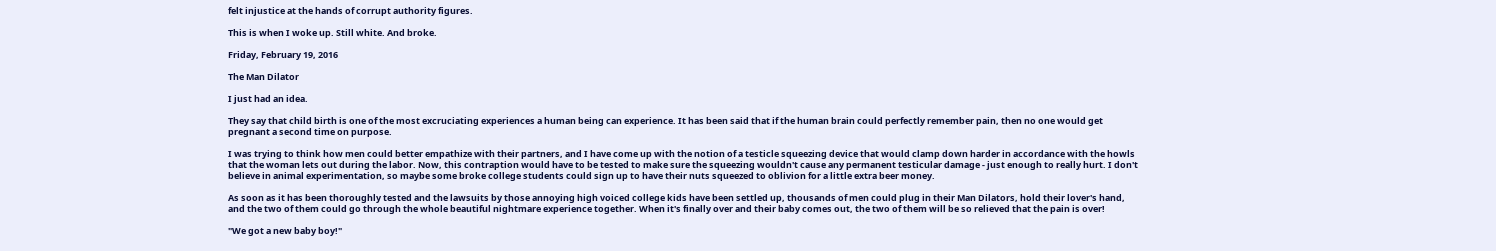felt injustice at the hands of corrupt authority figures.

This is when I woke up. Still white. And broke.

Friday, February 19, 2016

The Man Dilator

I just had an idea.

They say that child birth is one of the most excruciating experiences a human being can experience. It has been said that if the human brain could perfectly remember pain, then no one would get pregnant a second time on purpose.

I was trying to think how men could better empathize with their partners, and I have come up with the notion of a testicle squeezing device that would clamp down harder in accordance with the howls that the woman lets out during the labor. Now, this contraption would have to be tested to make sure the squeezing wouldn't cause any permanent testicular damage - just enough to really hurt. I don't believe in animal experimentation, so maybe some broke college students could sign up to have their nuts squeezed to oblivion for a little extra beer money.

As soon as it has been thoroughly tested and the lawsuits by those annoying high voiced college kids have been settled up, thousands of men could plug in their Man Dilators, hold their lover's hand, and the two of them could go through the whole beautiful nightmare experience together. When it's finally over and their baby comes out, the two of them will be so relieved that the pain is over!

"We got a new baby boy!"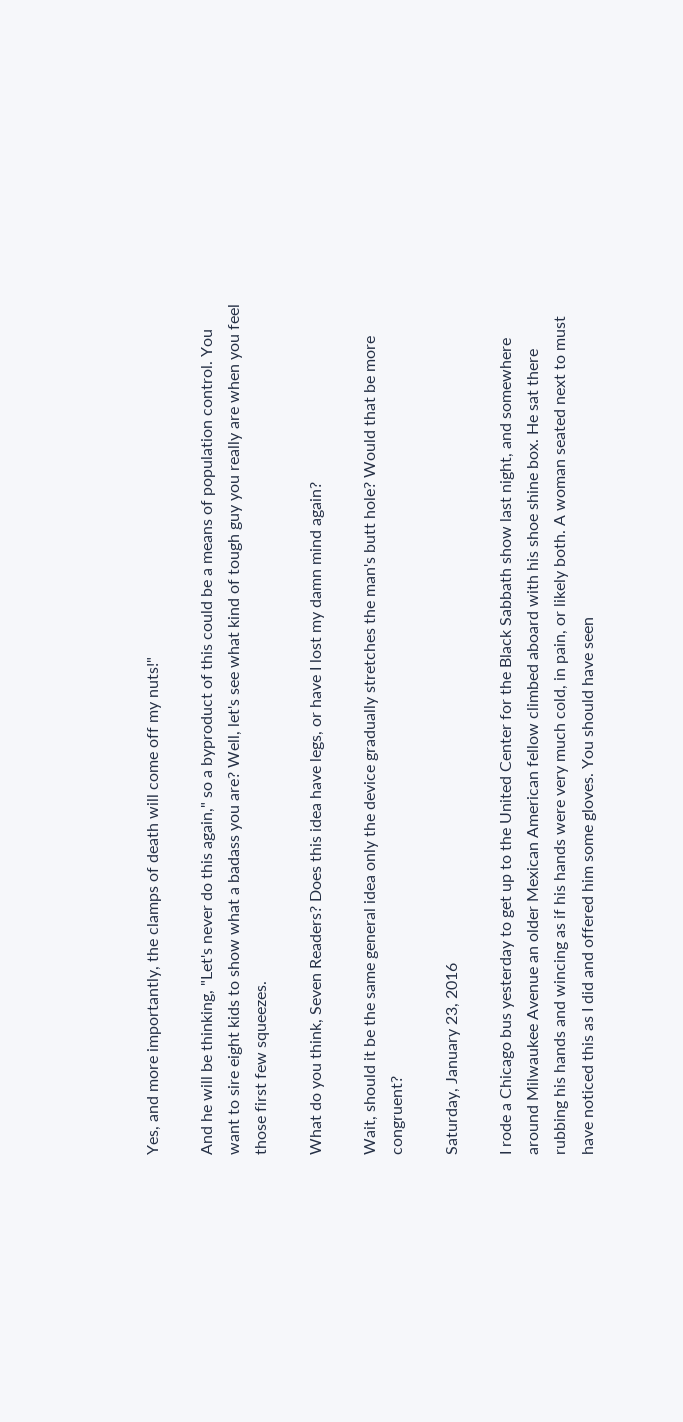Yes, and more importantly, the clamps of death will come off my nuts!"

And he will be thinking, "Let's never do this again," so a byproduct of this could be a means of population control. You want to sire eight kids to show what a badass you are? Well, let's see what kind of tough guy you really are when you feel those first few squeezes.

What do you think, Seven Readers? Does this idea have legs, or have I lost my damn mind again?

Wait, should it be the same general idea only the device gradually stretches the man's butt hole? Would that be more congruent?

Saturday, January 23, 2016

I rode a Chicago bus yesterday to get up to the United Center for the Black Sabbath show last night, and somewhere around Milwaukee Avenue an older Mexican American fellow climbed aboard with his shoe shine box. He sat there rubbing his hands and wincing as if his hands were very much cold, in pain, or likely both. A woman seated next to must have noticed this as I did and offered him some gloves. You should have seen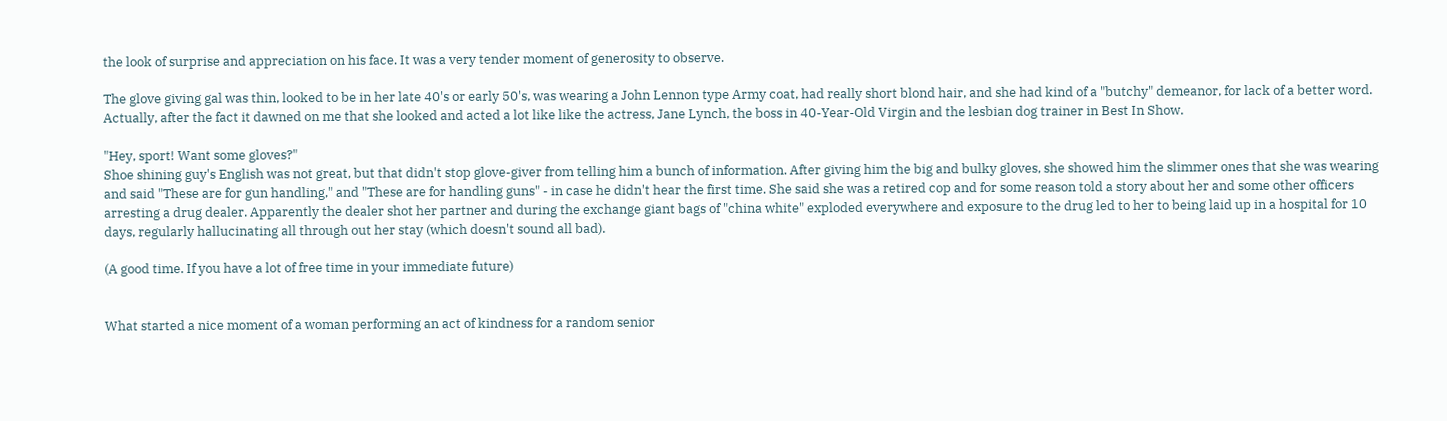the look of surprise and appreciation on his face. It was a very tender moment of generosity to observe.

The glove giving gal was thin, looked to be in her late 40's or early 50's, was wearing a John Lennon type Army coat, had really short blond hair, and she had kind of a "butchy" demeanor, for lack of a better word. Actually, after the fact it dawned on me that she looked and acted a lot like like the actress, Jane Lynch, the boss in 40-Year-Old Virgin and the lesbian dog trainer in Best In Show.

"Hey, sport! Want some gloves?"
Shoe shining guy's English was not great, but that didn't stop glove-giver from telling him a bunch of information. After giving him the big and bulky gloves, she showed him the slimmer ones that she was wearing and said "These are for gun handling," and "These are for handling guns" - in case he didn't hear the first time. She said she was a retired cop and for some reason told a story about her and some other officers arresting a drug dealer. Apparently the dealer shot her partner and during the exchange giant bags of "china white" exploded everywhere and exposure to the drug led to her to being laid up in a hospital for 10 days, regularly hallucinating all through out her stay (which doesn't sound all bad).

(A good time. If you have a lot of free time in your immediate future)


What started a nice moment of a woman performing an act of kindness for a random senior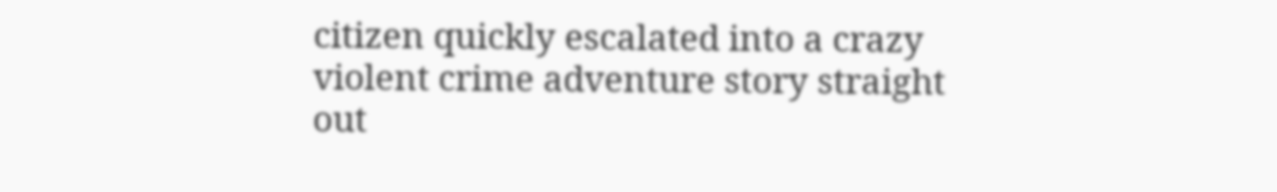citizen quickly escalated into a crazy violent crime adventure story straight out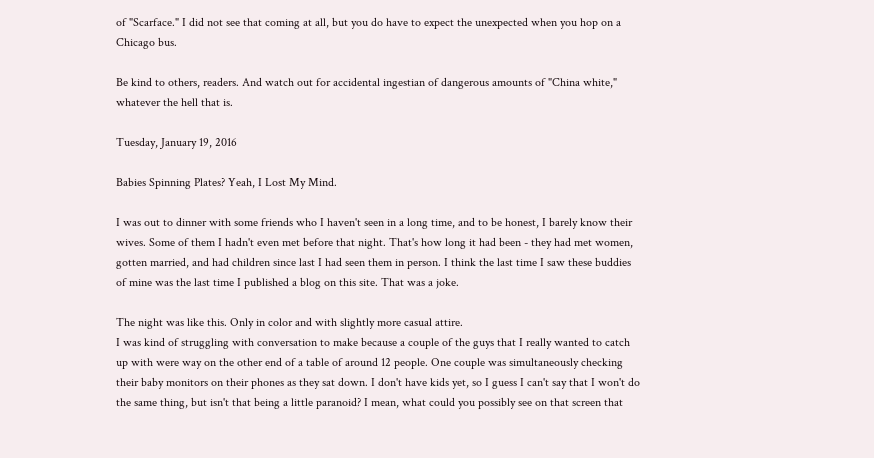of "Scarface." I did not see that coming at all, but you do have to expect the unexpected when you hop on a Chicago bus.

Be kind to others, readers. And watch out for accidental ingestian of dangerous amounts of "China white," whatever the hell that is.

Tuesday, January 19, 2016

Babies Spinning Plates? Yeah, I Lost My Mind.

I was out to dinner with some friends who I haven't seen in a long time, and to be honest, I barely know their wives. Some of them I hadn't even met before that night. That's how long it had been - they had met women, gotten married, and had children since last I had seen them in person. I think the last time I saw these buddies of mine was the last time I published a blog on this site. That was a joke.

The night was like this. Only in color and with slightly more casual attire.
I was kind of struggling with conversation to make because a couple of the guys that I really wanted to catch up with were way on the other end of a table of around 12 people. One couple was simultaneously checking their baby monitors on their phones as they sat down. I don't have kids yet, so I guess I can't say that I won't do the same thing, but isn't that being a little paranoid? I mean, what could you possibly see on that screen that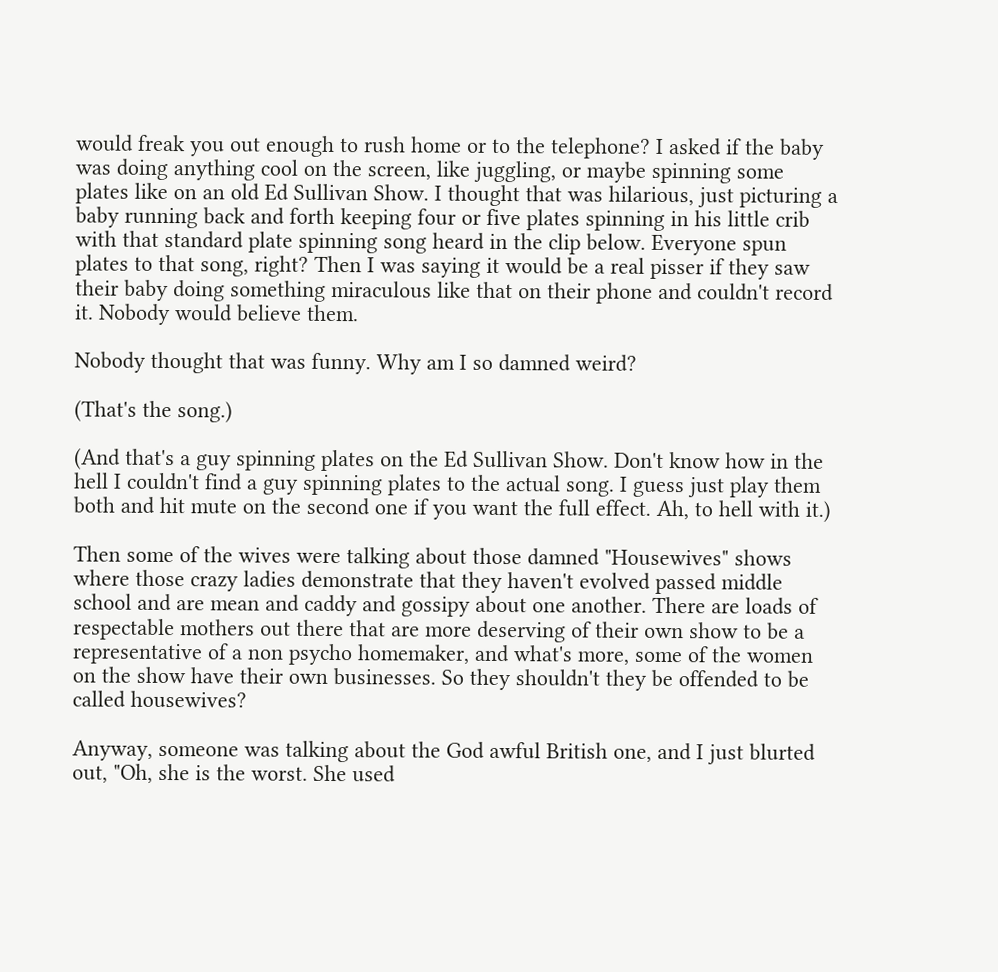would freak you out enough to rush home or to the telephone? I asked if the baby was doing anything cool on the screen, like juggling, or maybe spinning some plates like on an old Ed Sullivan Show. I thought that was hilarious, just picturing a baby running back and forth keeping four or five plates spinning in his little crib with that standard plate spinning song heard in the clip below. Everyone spun plates to that song, right? Then I was saying it would be a real pisser if they saw their baby doing something miraculous like that on their phone and couldn't record it. Nobody would believe them.

Nobody thought that was funny. Why am I so damned weird?

(That's the song.)

(And that's a guy spinning plates on the Ed Sullivan Show. Don't know how in the hell I couldn't find a guy spinning plates to the actual song. I guess just play them both and hit mute on the second one if you want the full effect. Ah, to hell with it.)

Then some of the wives were talking about those damned "Housewives" shows where those crazy ladies demonstrate that they haven't evolved passed middle school and are mean and caddy and gossipy about one another. There are loads of respectable mothers out there that are more deserving of their own show to be a representative of a non psycho homemaker, and what's more, some of the women on the show have their own businesses. So they shouldn't they be offended to be called housewives?

Anyway, someone was talking about the God awful British one, and I just blurted out, "Oh, she is the worst. She used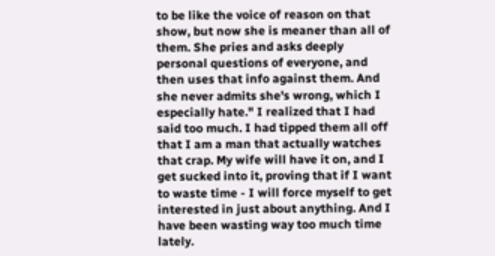to be like the voice of reason on that show, but now she is meaner than all of them. She pries and asks deeply personal questions of everyone, and then uses that info against them. And she never admits she's wrong, which I especially hate." I realized that I had said too much. I had tipped them all off that I am a man that actually watches that crap. My wife will have it on, and I get sucked into it, proving that if I want to waste time - I will force myself to get interested in just about anything. And I have been wasting way too much time lately.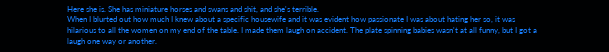Here she is. She has miniature horses and swans and shit, and she's terrible.
When I blurted out how much I knew about a specific housewife and it was evident how passionate I was about hating her so, it was hilarious to all the women on my end of the table. I made them laugh on accident. The plate spinning babies wasn't at all funny, but I got a laugh one way or another.